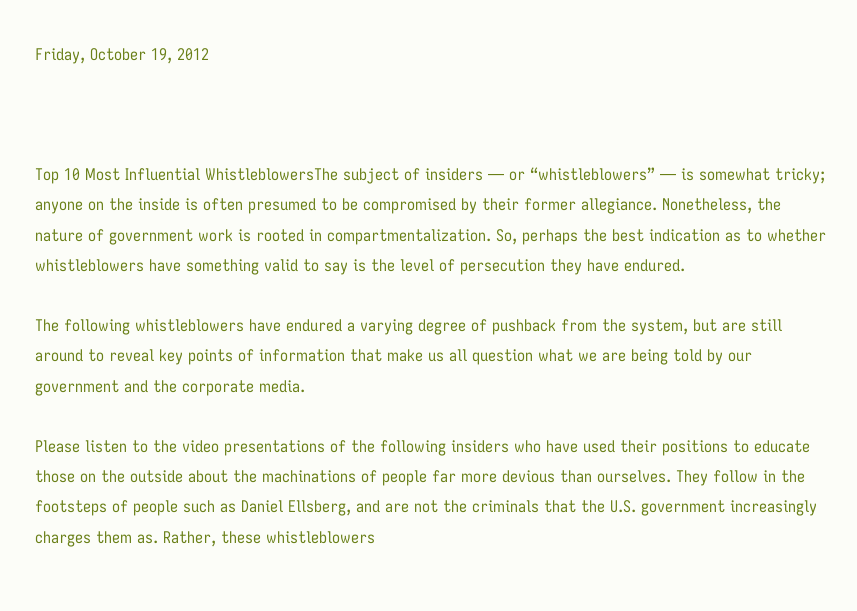Friday, October 19, 2012



Top 10 Most Influential WhistleblowersThe subject of insiders — or “whistleblowers” — is somewhat tricky; anyone on the inside is often presumed to be compromised by their former allegiance. Nonetheless, the nature of government work is rooted in compartmentalization. So, perhaps the best indication as to whether whistleblowers have something valid to say is the level of persecution they have endured.

The following whistleblowers have endured a varying degree of pushback from the system, but are still around to reveal key points of information that make us all question what we are being told by our government and the corporate media.

Please listen to the video presentations of the following insiders who have used their positions to educate those on the outside about the machinations of people far more devious than ourselves. They follow in the footsteps of people such as Daniel Ellsberg, and are not the criminals that the U.S. government increasingly charges them as. Rather, these whistleblowers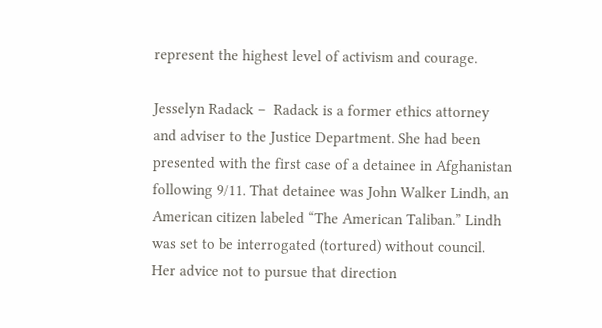represent the highest level of activism and courage.

Jesselyn Radack –  Radack is a former ethics attorney and adviser to the Justice Department. She had been presented with the first case of a detainee in Afghanistan following 9/11. That detainee was John Walker Lindh, an American citizen labeled “The American Taliban.” Lindh was set to be interrogated (tortured) without council. Her advice not to pursue that direction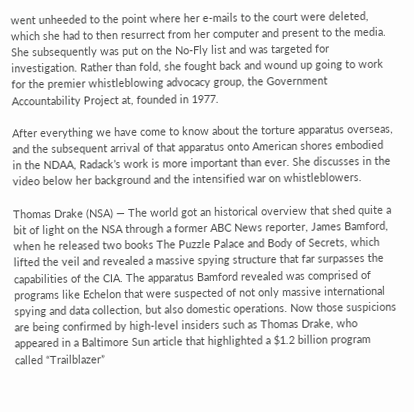went unheeded to the point where her e-mails to the court were deleted, which she had to then resurrect from her computer and present to the media. She subsequently was put on the No-Fly list and was targeted for investigation. Rather than fold, she fought back and wound up going to work for the premier whistleblowing advocacy group, the Government Accountability Project at, founded in 1977.

After everything we have come to know about the torture apparatus overseas, and the subsequent arrival of that apparatus onto American shores embodied in the NDAA, Radack’s work is more important than ever. She discusses in the video below her background and the intensified war on whistleblowers.

Thomas Drake (NSA) — The world got an historical overview that shed quite a bit of light on the NSA through a former ABC News reporter, James Bamford, when he released two books The Puzzle Palace and Body of Secrets, which lifted the veil and revealed a massive spying structure that far surpasses the capabilities of the CIA. The apparatus Bamford revealed was comprised of programs like Echelon that were suspected of not only massive international spying and data collection, but also domestic operations. Now those suspicions are being confirmed by high-level insiders such as Thomas Drake, who appeared in a Baltimore Sun article that highlighted a $1.2 billion program called “Trailblazer”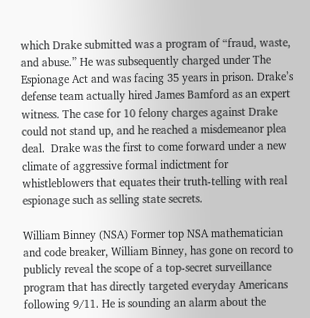which Drake submitted was a program of “fraud, waste, and abuse.” He was subsequently charged under The Espionage Act and was facing 35 years in prison. Drake’s defense team actually hired James Bamford as an expert witness. The case for 10 felony charges against Drake could not stand up, and he reached a misdemeanor plea deal.  Drake was the first to come forward under a new climate of aggressive formal indictment for whistleblowers that equates their truth-telling with real espionage such as selling state secrets.

William Binney (NSA) Former top NSA mathematician and code breaker, William Binney, has gone on record to publicly reveal the scope of a top-secret surveillance program that has directly targeted everyday Americans following 9/11. He is sounding an alarm about the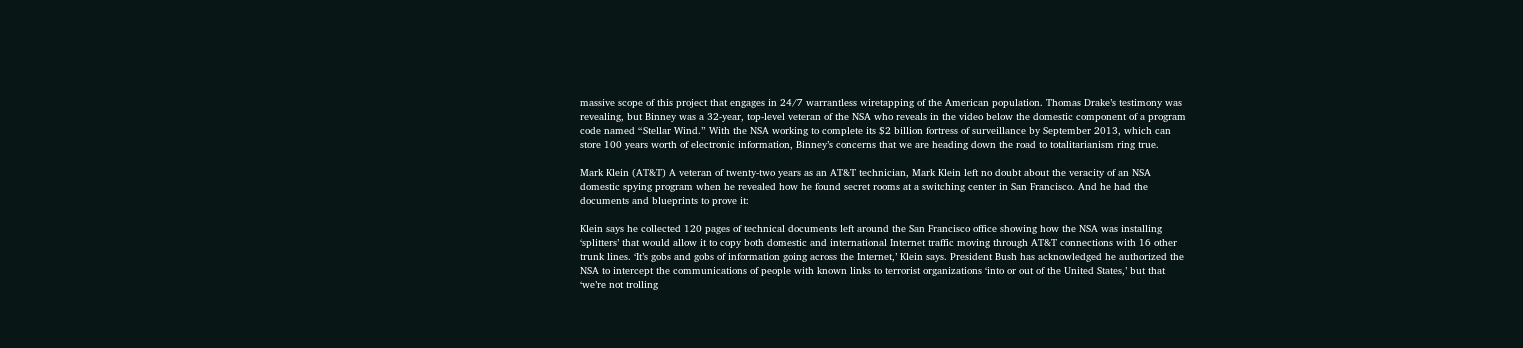massive scope of this project that engages in 24/7 warrantless wiretapping of the American population. Thomas Drake’s testimony was revealing, but Binney was a 32-year, top-level veteran of the NSA who reveals in the video below the domestic component of a program code named “Stellar Wind.” With the NSA working to complete its $2 billion fortress of surveillance by September 2013, which can store 100 years worth of electronic information, Binney’s concerns that we are heading down the road to totalitarianism ring true.

Mark Klein (AT&T) A veteran of twenty-two years as an AT&T technician, Mark Klein left no doubt about the veracity of an NSA domestic spying program when he revealed how he found secret rooms at a switching center in San Francisco. And he had the documents and blueprints to prove it:

Klein says he collected 120 pages of technical documents left around the San Francisco office showing how the NSA was installing ‘splitters’ that would allow it to copy both domestic and international Internet traffic moving through AT&T connections with 16 other trunk lines. ‘It’s gobs and gobs of information going across the Internet,’ Klein says. President Bush has acknowledged he authorized the NSA to intercept the communications of people with known links to terrorist organizations ‘into or out of the United States,’ but that ‘we’re not trolling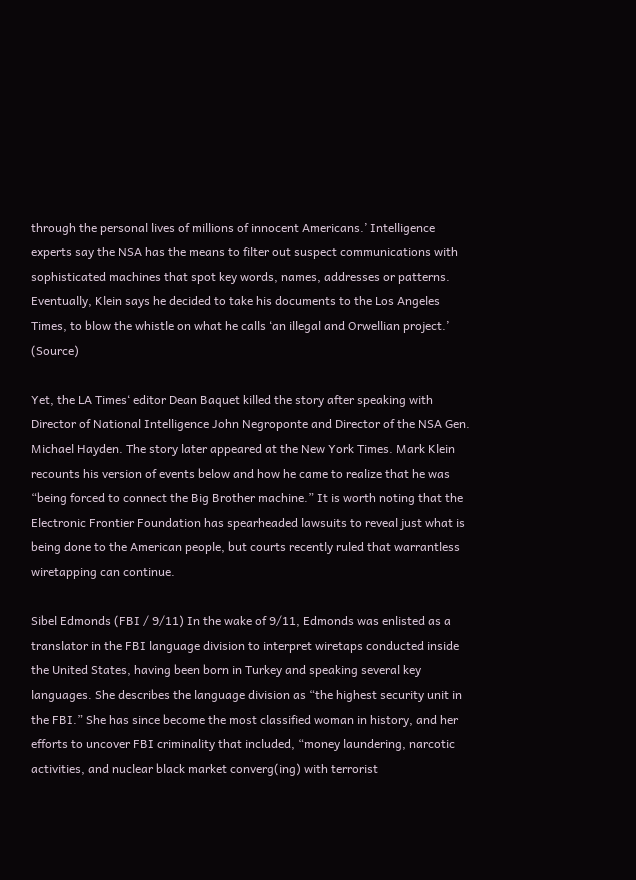through the personal lives of millions of innocent Americans.’ Intelligence experts say the NSA has the means to filter out suspect communications with sophisticated machines that spot key words, names, addresses or patterns. Eventually, Klein says he decided to take his documents to the Los Angeles Times, to blow the whistle on what he calls ‘an illegal and Orwellian project.’ (Source)

Yet, the LA Times‘ editor Dean Baquet killed the story after speaking with Director of National Intelligence John Negroponte and Director of the NSA Gen. Michael Hayden. The story later appeared at the New York Times. Mark Klein recounts his version of events below and how he came to realize that he was “being forced to connect the Big Brother machine.” It is worth noting that the Electronic Frontier Foundation has spearheaded lawsuits to reveal just what is being done to the American people, but courts recently ruled that warrantless wiretapping can continue.

Sibel Edmonds (FBI / 9/11) In the wake of 9/11, Edmonds was enlisted as a translator in the FBI language division to interpret wiretaps conducted inside the United States, having been born in Turkey and speaking several key languages. She describes the language division as “the highest security unit in the FBI.” She has since become the most classified woman in history, and her efforts to uncover FBI criminality that included, “money laundering, narcotic activities, and nuclear black market converg(ing) with terrorist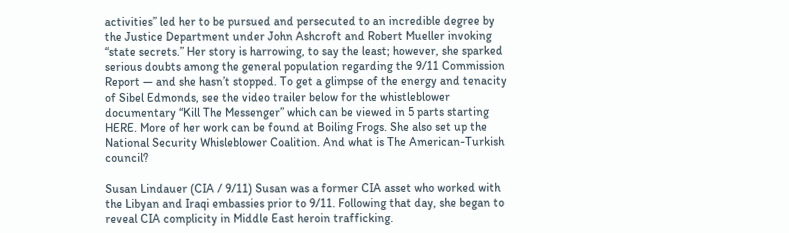activities” led her to be pursued and persecuted to an incredible degree by the Justice Department under John Ashcroft and Robert Mueller invoking “state secrets.” Her story is harrowing, to say the least; however, she sparked serious doubts among the general population regarding the 9/11 Commission Report — and she hasn’t stopped. To get a glimpse of the energy and tenacity of Sibel Edmonds, see the video trailer below for the whistleblower documentary “Kill The Messenger” which can be viewed in 5 parts starting HERE. More of her work can be found at Boiling Frogs. She also set up the National Security Whisleblower Coalition. And what is The American-Turkish council?

Susan Lindauer (CIA / 9/11) Susan was a former CIA asset who worked with the Libyan and Iraqi embassies prior to 9/11. Following that day, she began to reveal CIA complicity in Middle East heroin trafficking.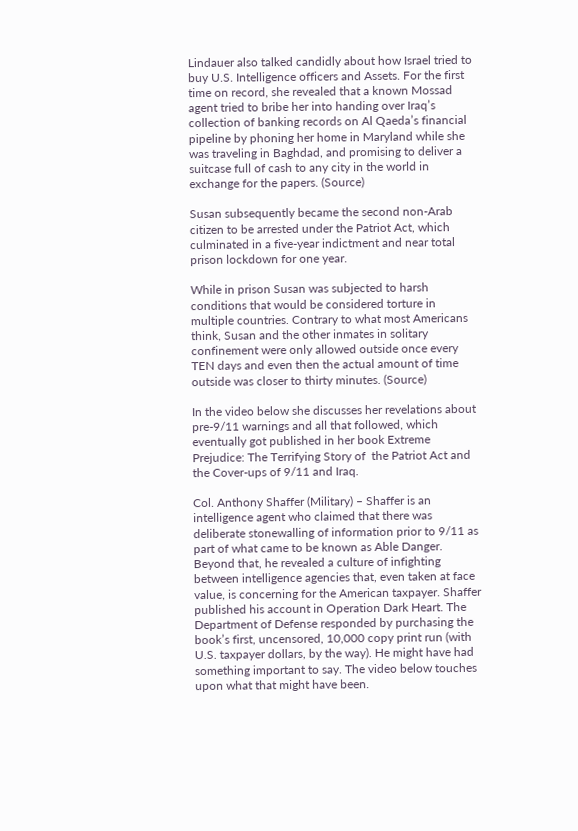Lindauer also talked candidly about how Israel tried to buy U.S. Intelligence officers and Assets. For the first time on record, she revealed that a known Mossad agent tried to bribe her into handing over Iraq’s collection of banking records on Al Qaeda’s financial pipeline by phoning her home in Maryland while she was traveling in Baghdad, and promising to deliver a suitcase full of cash to any city in the world in exchange for the papers. (Source)

Susan subsequently became the second non-Arab citizen to be arrested under the Patriot Act, which culminated in a five-year indictment and near total prison lockdown for one year.

While in prison Susan was subjected to harsh conditions that would be considered torture in multiple countries. Contrary to what most Americans think, Susan and the other inmates in solitary confinement were only allowed outside once every TEN days and even then the actual amount of time outside was closer to thirty minutes. (Source)

In the video below she discusses her revelations about pre-9/11 warnings and all that followed, which eventually got published in her book Extreme Prejudice: The Terrifying Story of  the Patriot Act and the Cover-ups of 9/11 and Iraq.

Col. Anthony Shaffer (Military) – Shaffer is an intelligence agent who claimed that there was deliberate stonewalling of information prior to 9/11 as part of what came to be known as Able Danger. Beyond that, he revealed a culture of infighting between intelligence agencies that, even taken at face value, is concerning for the American taxpayer. Shaffer published his account in Operation Dark Heart. The Department of Defense responded by purchasing the book’s first, uncensored, 10,000 copy print run (with U.S. taxpayer dollars, by the way). He might have had something important to say. The video below touches upon what that might have been.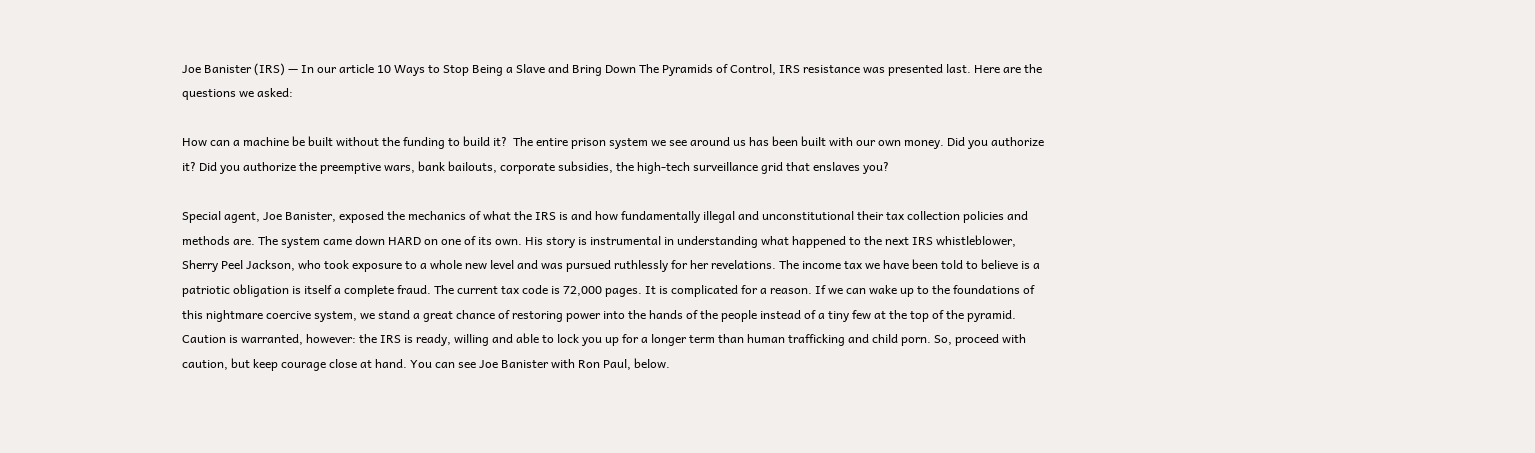Joe Banister (IRS) — In our article 10 Ways to Stop Being a Slave and Bring Down The Pyramids of Control, IRS resistance was presented last. Here are the questions we asked:

How can a machine be built without the funding to build it?  The entire prison system we see around us has been built with our own money. Did you authorize it? Did you authorize the preemptive wars, bank bailouts, corporate subsidies, the high-tech surveillance grid that enslaves you?

Special agent, Joe Banister, exposed the mechanics of what the IRS is and how fundamentally illegal and unconstitutional their tax collection policies and methods are. The system came down HARD on one of its own. His story is instrumental in understanding what happened to the next IRS whistleblower, Sherry Peel Jackson, who took exposure to a whole new level and was pursued ruthlessly for her revelations. The income tax we have been told to believe is a patriotic obligation is itself a complete fraud. The current tax code is 72,000 pages. It is complicated for a reason. If we can wake up to the foundations of this nightmare coercive system, we stand a great chance of restoring power into the hands of the people instead of a tiny few at the top of the pyramid. Caution is warranted, however: the IRS is ready, willing and able to lock you up for a longer term than human trafficking and child porn. So, proceed with caution, but keep courage close at hand. You can see Joe Banister with Ron Paul, below.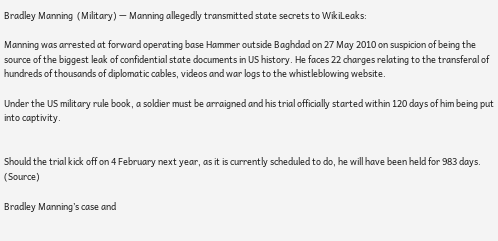Bradley Manning  (Military) — Manning allegedly transmitted state secrets to WikiLeaks:

Manning was arrested at forward operating base Hammer outside Baghdad on 27 May 2010 on suspicion of being the source of the biggest leak of confidential state documents in US history. He faces 22 charges relating to the transferal of hundreds of thousands of diplomatic cables, videos and war logs to the whistleblowing website.

Under the US military rule book, a soldier must be arraigned and his trial officially started within 120 days of him being put into captivity.


Should the trial kick off on 4 February next year, as it is currently scheduled to do, he will have been held for 983 days. (Source)

Bradley Manning’s case and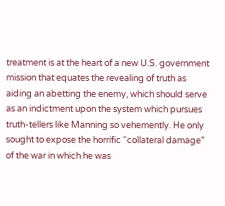treatment is at the heart of a new U.S. government mission that equates the revealing of truth as aiding an abetting the enemy, which should serve as an indictment upon the system which pursues truth-tellers like Manning so vehemently. He only sought to expose the horrific “collateral damage” of the war in which he was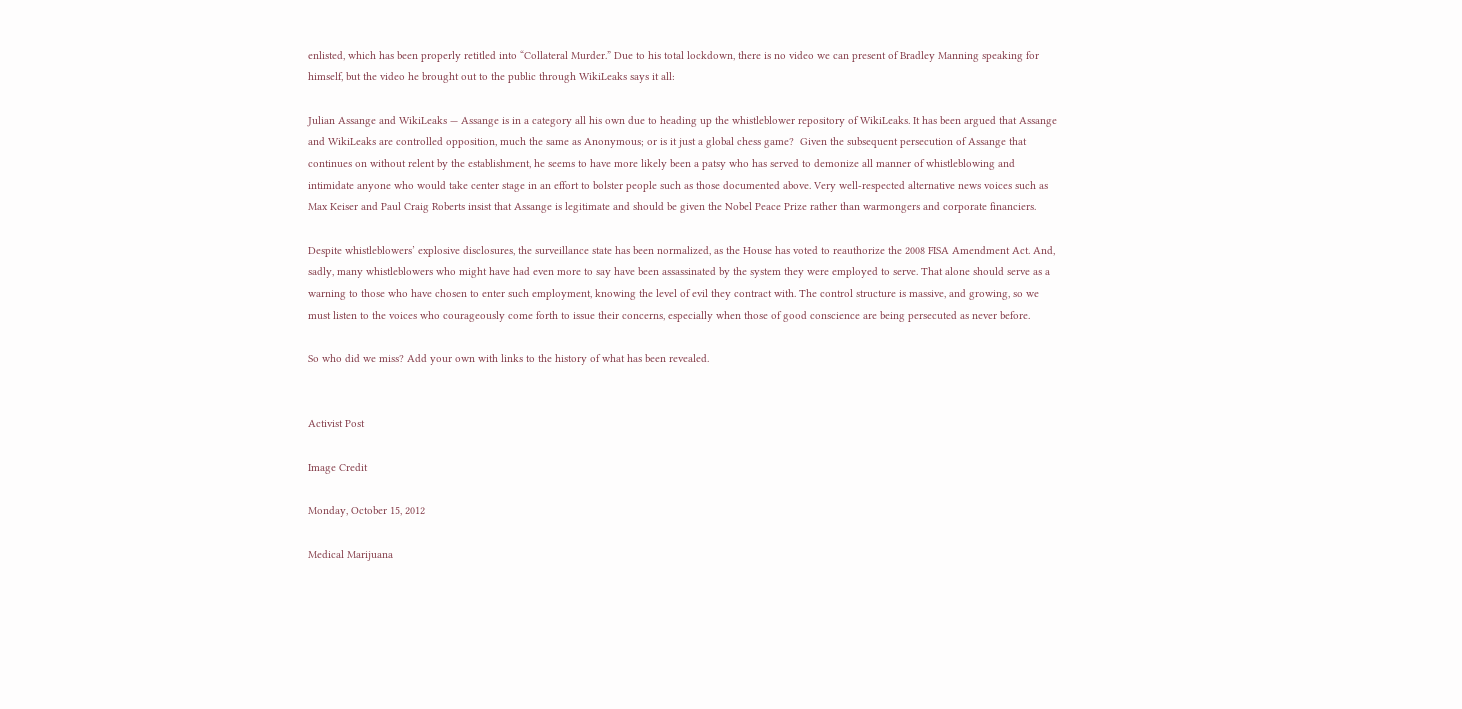enlisted, which has been properly retitled into “Collateral Murder.” Due to his total lockdown, there is no video we can present of Bradley Manning speaking for himself, but the video he brought out to the public through WikiLeaks says it all:

Julian Assange and WikiLeaks — Assange is in a category all his own due to heading up the whistleblower repository of WikiLeaks. It has been argued that Assange and WikiLeaks are controlled opposition, much the same as Anonymous; or is it just a global chess game?  Given the subsequent persecution of Assange that continues on without relent by the establishment, he seems to have more likely been a patsy who has served to demonize all manner of whistleblowing and intimidate anyone who would take center stage in an effort to bolster people such as those documented above. Very well-respected alternative news voices such as Max Keiser and Paul Craig Roberts insist that Assange is legitimate and should be given the Nobel Peace Prize rather than warmongers and corporate financiers.

Despite whistleblowers’ explosive disclosures, the surveillance state has been normalized, as the House has voted to reauthorize the 2008 FISA Amendment Act. And, sadly, many whistleblowers who might have had even more to say have been assassinated by the system they were employed to serve. That alone should serve as a warning to those who have chosen to enter such employment, knowing the level of evil they contract with. The control structure is massive, and growing, so we must listen to the voices who courageously come forth to issue their concerns, especially when those of good conscience are being persecuted as never before.

So who did we miss? Add your own with links to the history of what has been revealed.


Activist Post

Image Credit

Monday, October 15, 2012

Medical Marijuana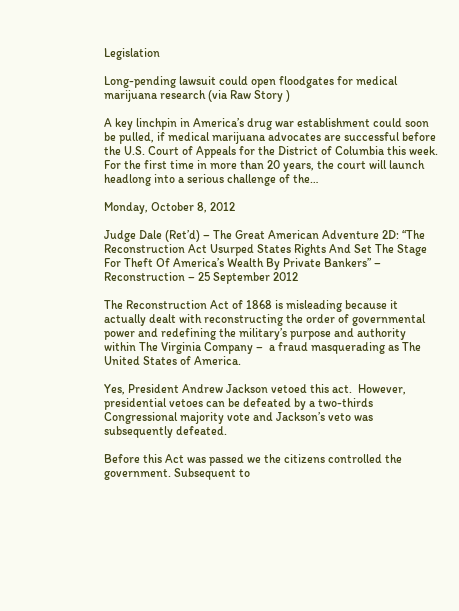Legislation

Long-pending lawsuit could open floodgates for medical marijuana research (via Raw Story )

A key linchpin in America’s drug war establishment could soon be pulled, if medical marijuana advocates are successful before the U.S. Court of Appeals for the District of Columbia this week. For the first time in more than 20 years, the court will launch headlong into a serious challenge of the…

Monday, October 8, 2012

Judge Dale (Ret’d) – The Great American Adventure 2D: “The Reconstruction Act Usurped States Rights And Set The Stage For Theft Of America’s Wealth By Private Bankers” – Reconstruction – 25 September 2012

The Reconstruction Act of 1868 is misleading because it actually dealt with reconstructing the order of governmental power and redefining the military’s purpose and authority within The Virginia Company –  a fraud masquerading as The United States of America.

Yes, President Andrew Jackson vetoed this act.  However, presidential vetoes can be defeated by a two-thirds Congressional majority vote and Jackson’s veto was subsequently defeated.

Before this Act was passed we the citizens controlled the government. Subsequent to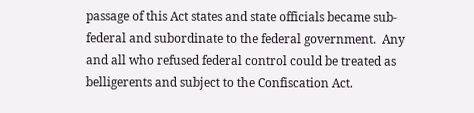passage of this Act states and state officials became sub-federal and subordinate to the federal government.  Any and all who refused federal control could be treated as belligerents and subject to the Confiscation Act.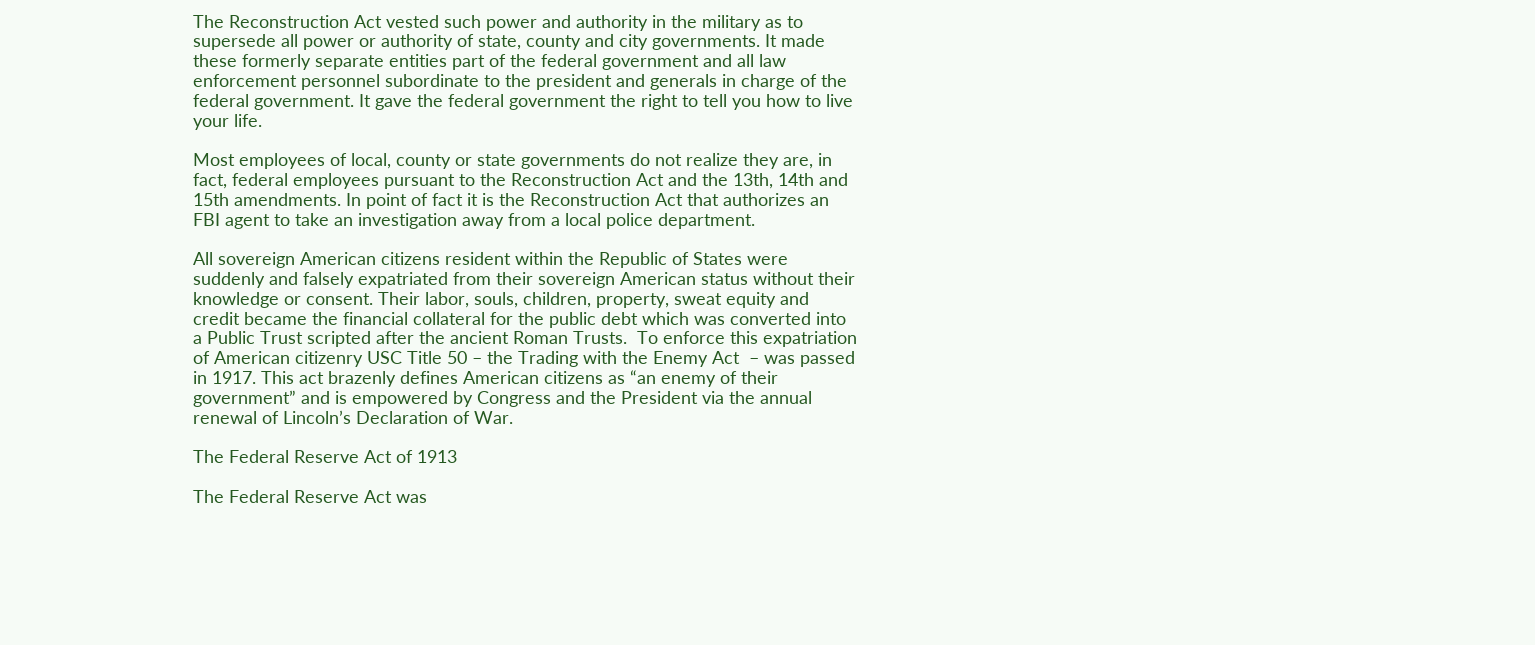The Reconstruction Act vested such power and authority in the military as to supersede all power or authority of state, county and city governments. It made these formerly separate entities part of the federal government and all law enforcement personnel subordinate to the president and generals in charge of the federal government. It gave the federal government the right to tell you how to live your life.

Most employees of local, county or state governments do not realize they are, in fact, federal employees pursuant to the Reconstruction Act and the 13th, 14th and 15th amendments. In point of fact it is the Reconstruction Act that authorizes an FBI agent to take an investigation away from a local police department.

All sovereign American citizens resident within the Republic of States were suddenly and falsely expatriated from their sovereign American status without their knowledge or consent. Their labor, souls, children, property, sweat equity and credit became the financial collateral for the public debt which was converted into a Public Trust scripted after the ancient Roman Trusts.  To enforce this expatriation of American citizenry USC Title 50 – the Trading with the Enemy Act  – was passed in 1917. This act brazenly defines American citizens as “an enemy of their government” and is empowered by Congress and the President via the annual renewal of Lincoln’s Declaration of War.

The Federal Reserve Act of 1913

The Federal Reserve Act was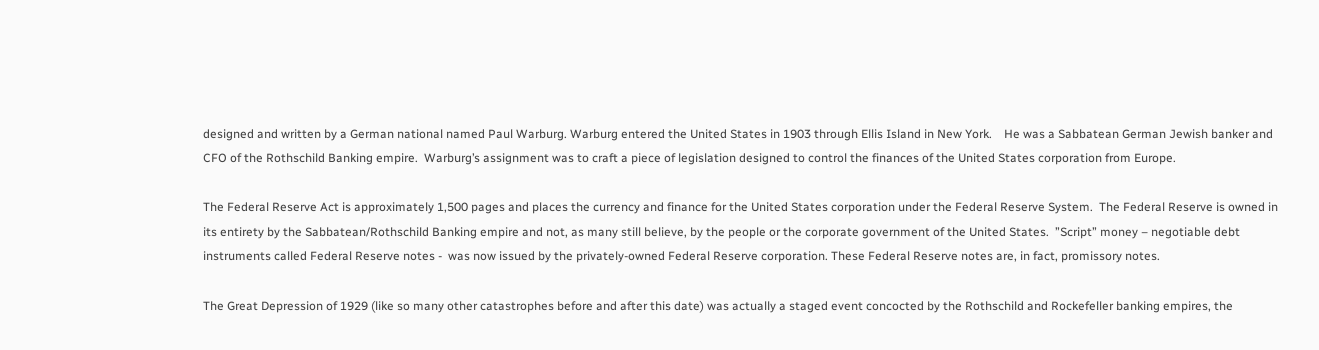designed and written by a German national named Paul Warburg. Warburg entered the United States in 1903 through Ellis Island in New York.    He was a Sabbatean German Jewish banker and CFO of the Rothschild Banking empire.  Warburg’s assignment was to craft a piece of legislation designed to control the finances of the United States corporation from Europe.

The Federal Reserve Act is approximately 1,500 pages and places the currency and finance for the United States corporation under the Federal Reserve System.  The Federal Reserve is owned in its entirety by the Sabbatean/Rothschild Banking empire and not, as many still believe, by the people or the corporate government of the United States.  ”Script” money – negotiable debt instruments called Federal Reserve notes -  was now issued by the privately-owned Federal Reserve corporation. These Federal Reserve notes are, in fact, promissory notes.

The Great Depression of 1929 (like so many other catastrophes before and after this date) was actually a staged event concocted by the Rothschild and Rockefeller banking empires, the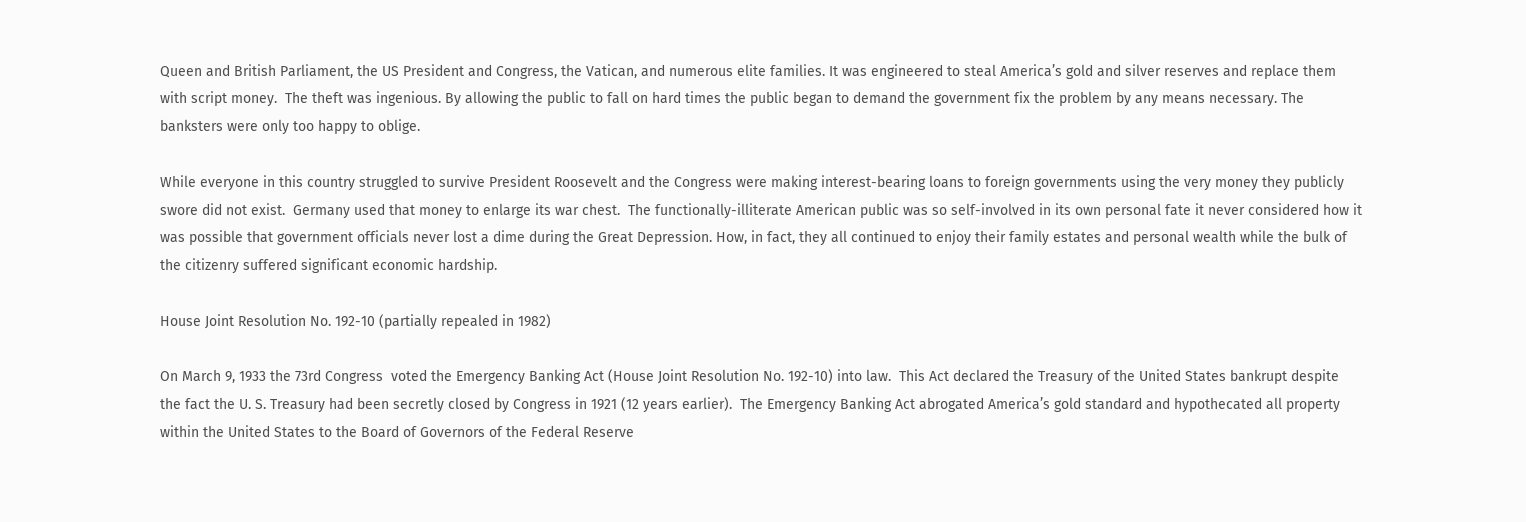Queen and British Parliament, the US President and Congress, the Vatican, and numerous elite families. It was engineered to steal America’s gold and silver reserves and replace them with script money.  The theft was ingenious. By allowing the public to fall on hard times the public began to demand the government fix the problem by any means necessary. The banksters were only too happy to oblige.

While everyone in this country struggled to survive President Roosevelt and the Congress were making interest-bearing loans to foreign governments using the very money they publicly swore did not exist.  Germany used that money to enlarge its war chest.  The functionally-illiterate American public was so self-involved in its own personal fate it never considered how it was possible that government officials never lost a dime during the Great Depression. How, in fact, they all continued to enjoy their family estates and personal wealth while the bulk of the citizenry suffered significant economic hardship.

House Joint Resolution No. 192-10 (partially repealed in 1982)

On March 9, 1933 the 73rd Congress  voted the Emergency Banking Act (House Joint Resolution No. 192-10) into law.  This Act declared the Treasury of the United States bankrupt despite the fact the U. S. Treasury had been secretly closed by Congress in 1921 (12 years earlier).  The Emergency Banking Act abrogated America’s gold standard and hypothecated all property within the United States to the Board of Governors of the Federal Reserve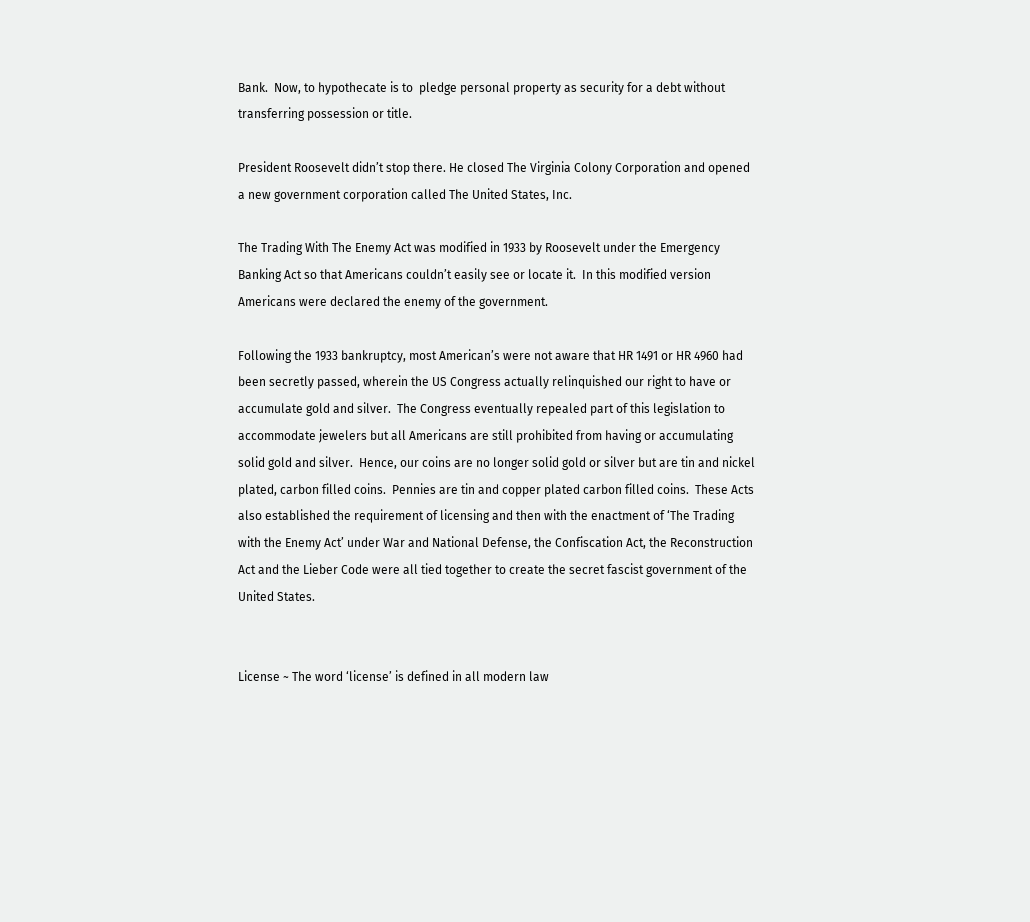Bank.  Now, to hypothecate is to  pledge personal property as security for a debt without transferring possession or title.

President Roosevelt didn’t stop there. He closed The Virginia Colony Corporation and opened a new government corporation called The United States, Inc.

The Trading With The Enemy Act was modified in 1933 by Roosevelt under the Emergency Banking Act so that Americans couldn’t easily see or locate it.  In this modified version Americans were declared the enemy of the government.

Following the 1933 bankruptcy, most American’s were not aware that HR 1491 or HR 4960 had been secretly passed, wherein the US Congress actually relinquished our right to have or accumulate gold and silver.  The Congress eventually repealed part of this legislation to accommodate jewelers but all Americans are still prohibited from having or accumulating solid gold and silver.  Hence, our coins are no longer solid gold or silver but are tin and nickel plated, carbon filled coins.  Pennies are tin and copper plated carbon filled coins.  These Acts also established the requirement of licensing and then with the enactment of ‘The Trading with the Enemy Act’ under War and National Defense, the Confiscation Act, the Reconstruction Act and the Lieber Code were all tied together to create the secret fascist government of the United States.


License ~ The word ‘license’ is defined in all modern law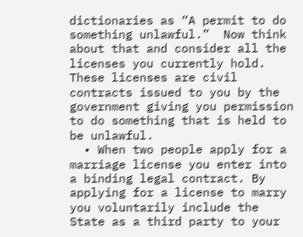dictionaries as “A permit to do something unlawful.”  Now think about that and consider all the licenses you currently hold.  These licenses are civil contracts issued to you by the government giving you permission to do something that is held to be unlawful.
  • When two people apply for a marriage license you enter into a binding legal contract. By applying for a license to marry you voluntarily include the State as a third party to your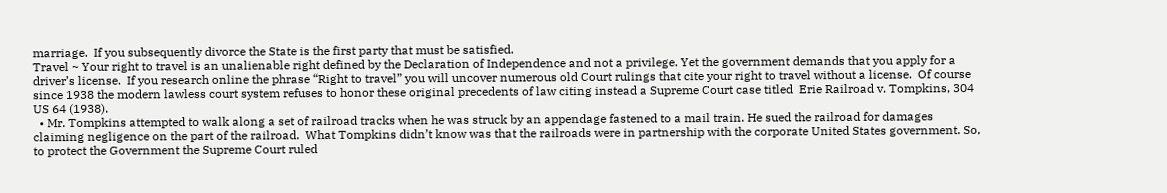marriage.  If you subsequently divorce the State is the first party that must be satisfied.
Travel ~ Your right to travel is an unalienable right defined by the Declaration of Independence and not a privilege. Yet the government demands that you apply for a driver’s license.  If you research online the phrase “Right to travel” you will uncover numerous old Court rulings that cite your right to travel without a license.  Of course since 1938 the modern lawless court system refuses to honor these original precedents of law citing instead a Supreme Court case titled  Erie Railroad v. Tompkins, 304 US 64 (1938).
  • Mr. Tompkins attempted to walk along a set of railroad tracks when he was struck by an appendage fastened to a mail train. He sued the railroad for damages claiming negligence on the part of the railroad.  What Tompkins didn’t know was that the railroads were in partnership with the corporate United States government. So, to protect the Government the Supreme Court ruled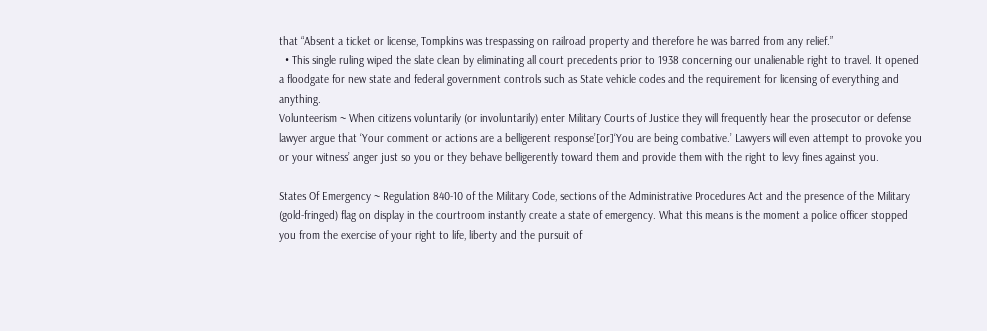that “Absent a ticket or license, Tompkins was trespassing on railroad property and therefore he was barred from any relief.”
  • This single ruling wiped the slate clean by eliminating all court precedents prior to 1938 concerning our unalienable right to travel. It opened a floodgate for new state and federal government controls such as State vehicle codes and the requirement for licensing of everything and anything.
Volunteerism ~ When citizens voluntarily (or involuntarily) enter Military Courts of Justice they will frequently hear the prosecutor or defense lawyer argue that ‘Your comment or actions are a belligerent response’[or]‘You are being combative.’ Lawyers will even attempt to provoke you or your witness’ anger just so you or they behave belligerently toward them and provide them with the right to levy fines against you.

States Of Emergency ~ Regulation 840-10 of the Military Code, sections of the Administrative Procedures Act and the presence of the Military (gold-fringed) flag on display in the courtroom instantly create a state of emergency. What this means is the moment a police officer stopped you from the exercise of your right to life, liberty and the pursuit of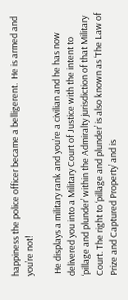happiness the police officer became a belligerent.  He is armed and you’re not!

 He displays a military rank and you’re a civilian and he has now delivered you into a Military Court of Justice with the intent to ‘pillage and plunder’ within the Admiralty jurisdiction of that Military Court. The right to ‘pillage and plunder’ is also known as ‘The Law of Prize and Captured Property’ and is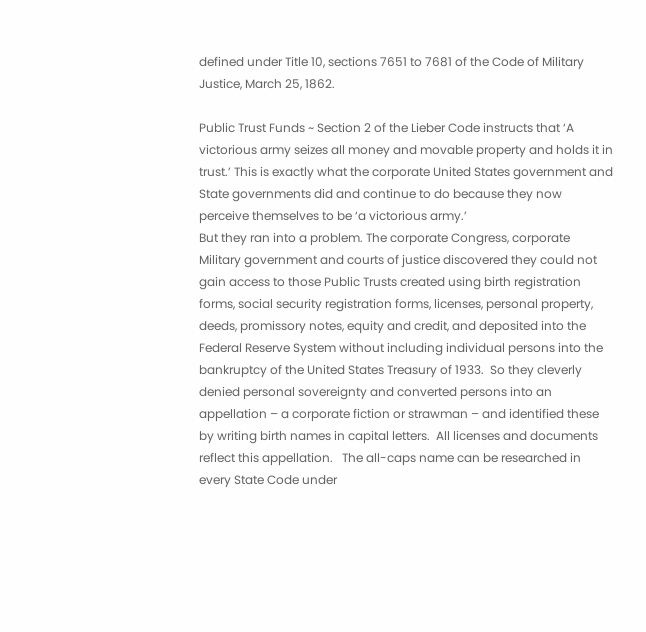defined under Title 10, sections 7651 to 7681 of the Code of Military Justice, March 25, 1862.

Public Trust Funds ~ Section 2 of the Lieber Code instructs that ‘A victorious army seizes all money and movable property and holds it in trust.’ This is exactly what the corporate United States government and State governments did and continue to do because they now perceive themselves to be ‘a victorious army.’
But they ran into a problem. The corporate Congress, corporate Military government and courts of justice discovered they could not gain access to those Public Trusts created using birth registration forms, social security registration forms, licenses, personal property, deeds, promissory notes, equity and credit, and deposited into the Federal Reserve System without including individual persons into the bankruptcy of the United States Treasury of 1933.  So they cleverly denied personal sovereignty and converted persons into an appellation – a corporate fiction or strawman – and identified these by writing birth names in capital letters.  All licenses and documents reflect this appellation.   The all-caps name can be researched in every State Code under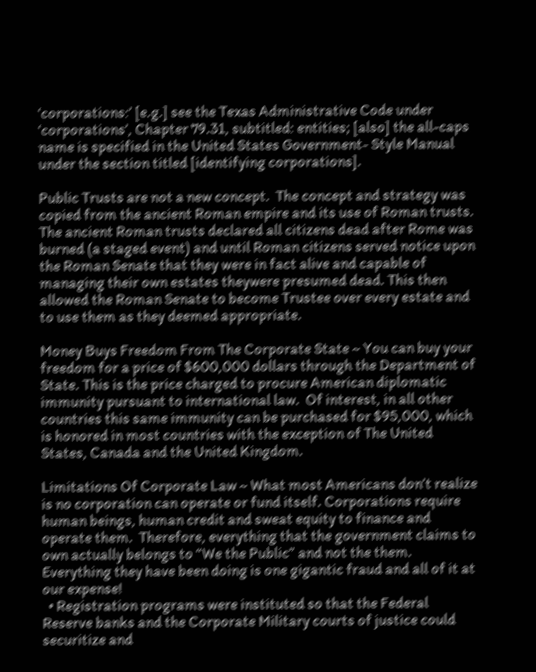‘corporations:’ [e.g.] see the Texas Administrative Code under ‘corporations’, Chapter 79.31, subtitled: entities; [also] the all-caps name is specified in the United States Government- Style Manual under the section titled [identifying corporations].

Public Trusts are not a new concept.  The concept and strategy was copied from the ancient Roman empire and its use of Roman trusts.  The ancient Roman trusts declared all citizens dead after Rome was burned (a staged event) and until Roman citizens served notice upon the Roman Senate that they were in fact alive and capable of managing their own estates theywere presumed dead. This then allowed the Roman Senate to become Trustee over every estate and to use them as they deemed appropriate.

Money Buys Freedom From The Corporate State ~ You can buy your freedom for a price of $600,000 dollars through the Department of State. This is the price charged to procure American diplomatic immunity pursuant to international law.  Of interest, in all other countries this same immunity can be purchased for $95,000, which is honored in most countries with the exception of The United States, Canada and the United Kingdom.

Limitations Of Corporate Law ~ What most Americans don’t realize is no corporation can operate or fund itself. Corporations require human beings, human credit and sweat equity to finance and operate them.  Therefore, everything that the government claims to own actually belongs to “We the Public” and not the them.  Everything they have been doing is one gigantic fraud and all of it at our expense!
  • Registration programs were instituted so that the Federal Reserve banks and the Corporate Military courts of justice could securitize and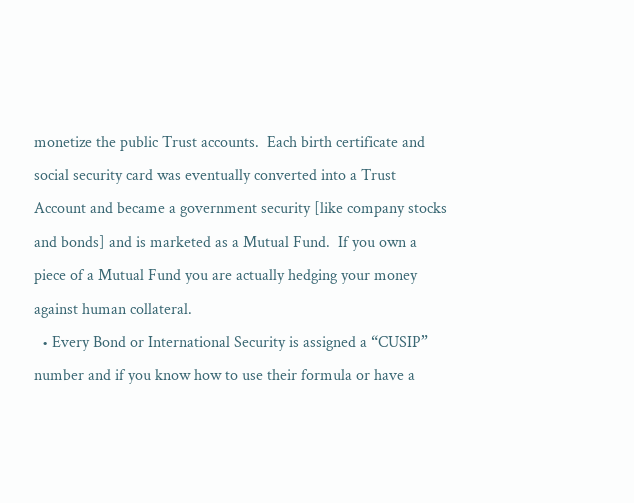monetize the public Trust accounts.  Each birth certificate and social security card was eventually converted into a Trust Account and became a government security [like company stocks and bonds] and is marketed as a Mutual Fund.  If you own a piece of a Mutual Fund you are actually hedging your money against human collateral.
  • Every Bond or International Security is assigned a “CUSIP” number and if you know how to use their formula or have a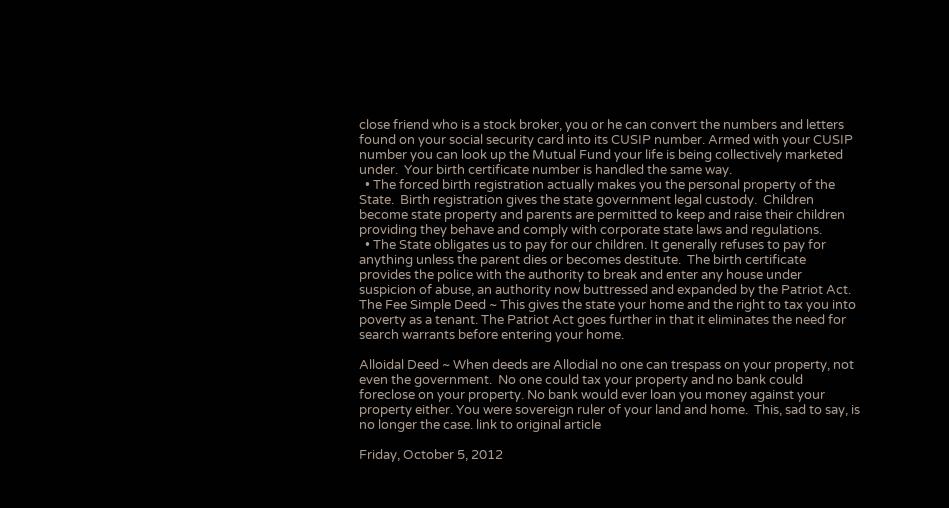close friend who is a stock broker, you or he can convert the numbers and letters found on your social security card into its CUSIP number. Armed with your CUSIP number you can look up the Mutual Fund your life is being collectively marketed under.  Your birth certificate number is handled the same way.
  • The forced birth registration actually makes you the personal property of the State.  Birth registration gives the state government legal custody.  Children become state property and parents are permitted to keep and raise their children providing they behave and comply with corporate state laws and regulations.
  • The State obligates us to pay for our children. It generally refuses to pay for anything unless the parent dies or becomes destitute.  The birth certificate provides the police with the authority to break and enter any house under suspicion of abuse, an authority now buttressed and expanded by the Patriot Act.
The Fee Simple Deed ~ This gives the state your home and the right to tax you into poverty as a tenant. The Patriot Act goes further in that it eliminates the need for search warrants before entering your home.

Alloidal Deed ~ When deeds are Allodial no one can trespass on your property, not even the government.  No one could tax your property and no bank could foreclose on your property. No bank would ever loan you money against your property either. You were sovereign ruler of your land and home.  This, sad to say, is no longer the case. link to original article

Friday, October 5, 2012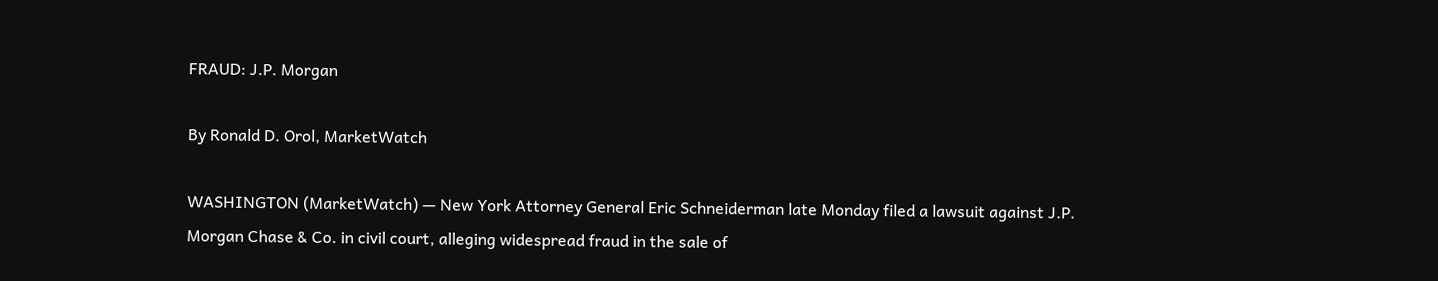FRAUD: J.P. Morgan

By Ronald D. Orol, MarketWatch

WASHINGTON (MarketWatch) — New York Attorney General Eric Schneiderman late Monday filed a lawsuit against J.P. Morgan Chase & Co. in civil court, alleging widespread fraud in the sale of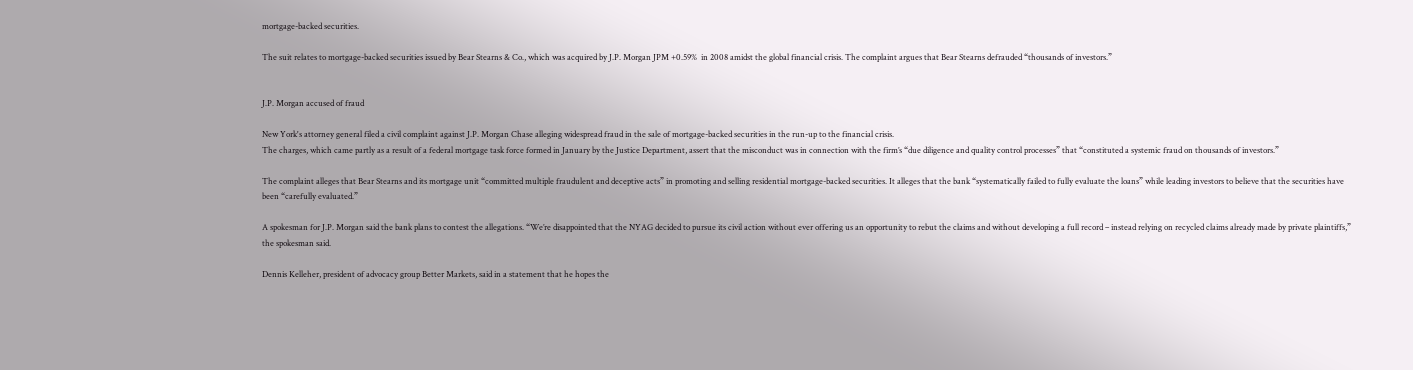mortgage-backed securities.

The suit relates to mortgage-backed securities issued by Bear Stearns & Co., which was acquired by J.P. Morgan JPM +0.59%  in 2008 amidst the global financial crisis. The complaint argues that Bear Stearns defrauded “thousands of investors.”


J.P. Morgan accused of fraud

New York's attorney general filed a civil complaint against J.P. Morgan Chase alleging widespread fraud in the sale of mortgage-backed securities in the run-up to the financial crisis.
The charges, which came partly as a result of a federal mortgage task force formed in January by the Justice Department, assert that the misconduct was in connection with the firm’s “due diligence and quality control processes” that “constituted a systemic fraud on thousands of investors.”

The complaint alleges that Bear Stearns and its mortgage unit “committed multiple fraudulent and deceptive acts” in promoting and selling residential mortgage-backed securities. It alleges that the bank “systematically failed to fully evaluate the loans” while leading investors to believe that the securities have been “carefully evaluated.”

A spokesman for J.P. Morgan said the bank plans to contest the allegations. “We’re disappointed that the NYAG decided to pursue its civil action without ever offering us an opportunity to rebut the claims and without developing a full record – instead relying on recycled claims already made by private plaintiffs,” the spokesman said.

Dennis Kelleher, president of advocacy group Better Markets, said in a statement that he hopes the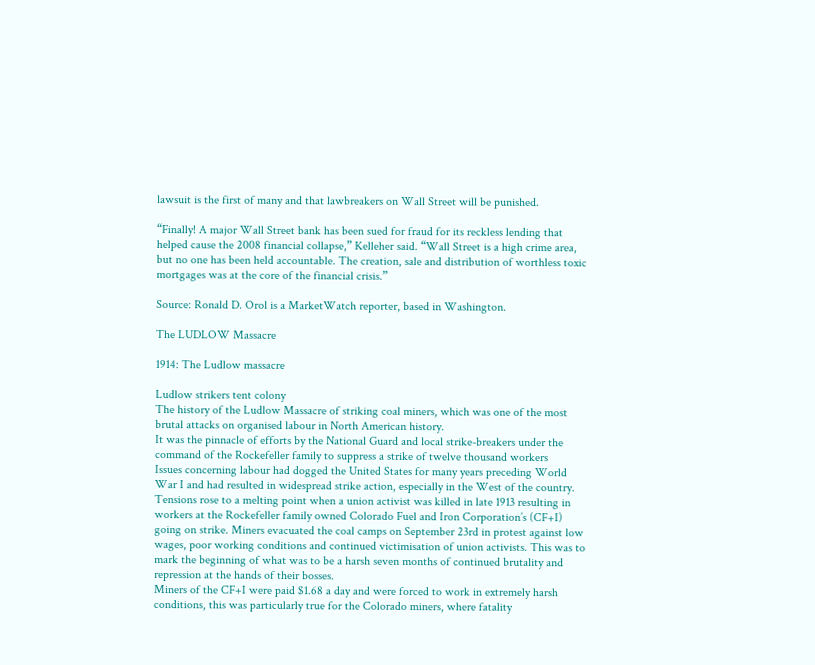lawsuit is the first of many and that lawbreakers on Wall Street will be punished.

“Finally! A major Wall Street bank has been sued for fraud for its reckless lending that helped cause the 2008 financial collapse,” Kelleher said. “Wall Street is a high crime area, but no one has been held accountable. The creation, sale and distribution of worthless toxic mortgages was at the core of the financial crisis.”

Source: Ronald D. Orol is a MarketWatch reporter, based in Washington.

The LUDLOW Massacre

1914: The Ludlow massacre

Ludlow strikers tent colony
The history of the Ludlow Massacre of striking coal miners, which was one of the most brutal attacks on organised labour in North American history.
It was the pinnacle of efforts by the National Guard and local strike-breakers under the command of the Rockefeller family to suppress a strike of twelve thousand workers
Issues concerning labour had dogged the United States for many years preceding World War I and had resulted in widespread strike action, especially in the West of the country. Tensions rose to a melting point when a union activist was killed in late 1913 resulting in workers at the Rockefeller family owned Colorado Fuel and Iron Corporation’s (CF+I) going on strike. Miners evacuated the coal camps on September 23rd in protest against low wages, poor working conditions and continued victimisation of union activists. This was to mark the beginning of what was to be a harsh seven months of continued brutality and repression at the hands of their bosses.
Miners of the CF+I were paid $1.68 a day and were forced to work in extremely harsh conditions, this was particularly true for the Colorado miners, where fatality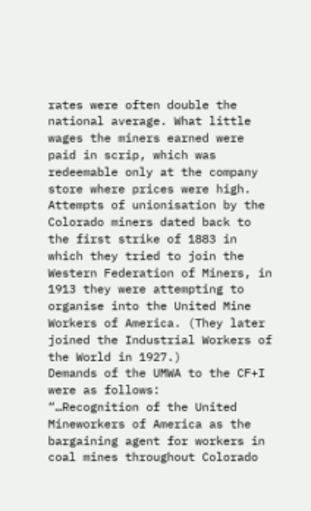rates were often double the national average. What little wages the miners earned were paid in scrip, which was redeemable only at the company store where prices were high.
Attempts of unionisation by the Colorado miners dated back to the first strike of 1883 in which they tried to join the Western Federation of Miners, in 1913 they were attempting to organise into the United Mine Workers of America. (They later joined the Industrial Workers of the World in 1927.)
Demands of the UMWA to the CF+I were as follows:
“…Recognition of the United Mineworkers of America as the bargaining agent for workers in coal mines throughout Colorado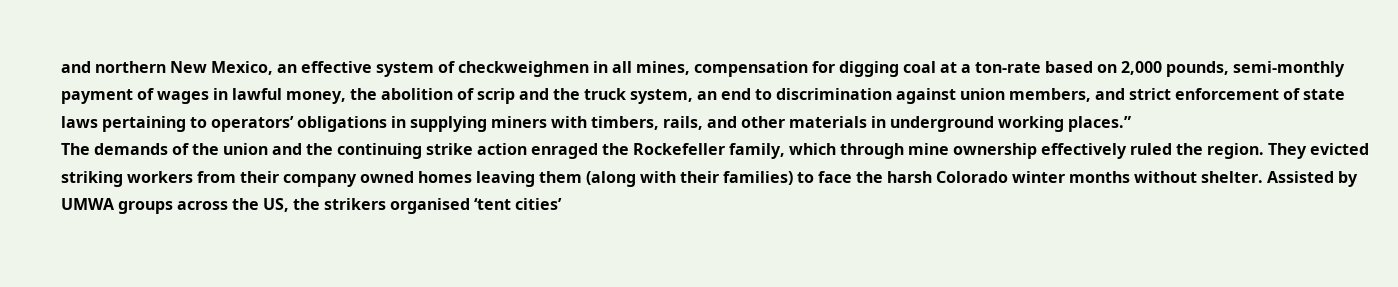and northern New Mexico, an effective system of checkweighmen in all mines, compensation for digging coal at a ton-rate based on 2,000 pounds, semi-monthly payment of wages in lawful money, the abolition of scrip and the truck system, an end to discrimination against union members, and strict enforcement of state laws pertaining to operators’ obligations in supplying miners with timbers, rails, and other materials in underground working places.”
The demands of the union and the continuing strike action enraged the Rockefeller family, which through mine ownership effectively ruled the region. They evicted striking workers from their company owned homes leaving them (along with their families) to face the harsh Colorado winter months without shelter. Assisted by UMWA groups across the US, the strikers organised ‘tent cities’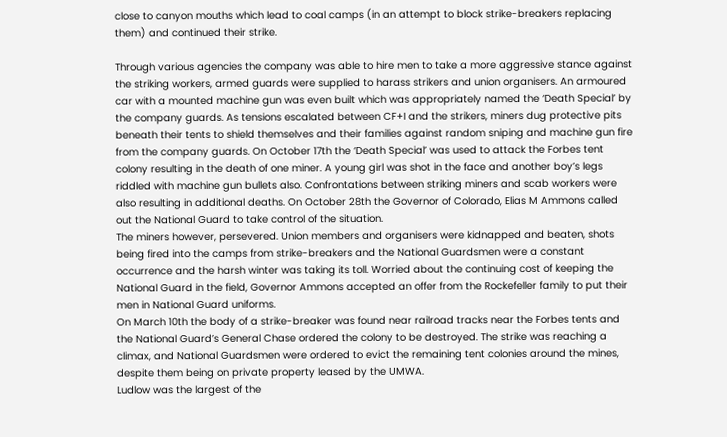close to canyon mouths which lead to coal camps (in an attempt to block strike-breakers replacing them) and continued their strike.

Through various agencies the company was able to hire men to take a more aggressive stance against the striking workers, armed guards were supplied to harass strikers and union organisers. An armoured car with a mounted machine gun was even built which was appropriately named the ‘Death Special’ by the company guards. As tensions escalated between CF+I and the strikers, miners dug protective pits beneath their tents to shield themselves and their families against random sniping and machine gun fire from the company guards. On October 17th the ‘Death Special’ was used to attack the Forbes tent colony resulting in the death of one miner. A young girl was shot in the face and another boy’s legs riddled with machine gun bullets also. Confrontations between striking miners and scab workers were also resulting in additional deaths. On October 28th the Governor of Colorado, Elias M Ammons called out the National Guard to take control of the situation.
The miners however, persevered. Union members and organisers were kidnapped and beaten, shots being fired into the camps from strike-breakers and the National Guardsmen were a constant occurrence and the harsh winter was taking its toll. Worried about the continuing cost of keeping the National Guard in the field, Governor Ammons accepted an offer from the Rockefeller family to put their men in National Guard uniforms.
On March 10th the body of a strike-breaker was found near railroad tracks near the Forbes tents and the National Guard’s General Chase ordered the colony to be destroyed. The strike was reaching a climax, and National Guardsmen were ordered to evict the remaining tent colonies around the mines, despite them being on private property leased by the UMWA.
Ludlow was the largest of the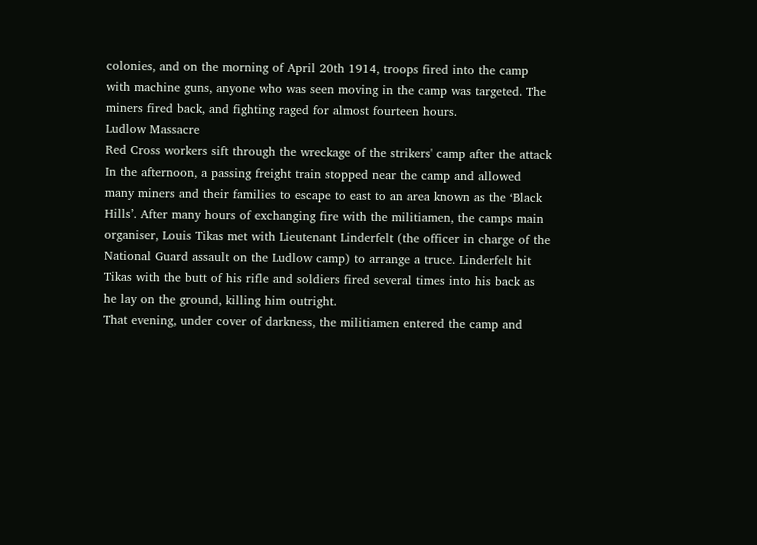colonies, and on the morning of April 20th 1914, troops fired into the camp with machine guns, anyone who was seen moving in the camp was targeted. The miners fired back, and fighting raged for almost fourteen hours.
Ludlow Massacre
Red Cross workers sift through the wreckage of the strikers' camp after the attack
In the afternoon, a passing freight train stopped near the camp and allowed many miners and their families to escape to east to an area known as the ‘Black Hills’. After many hours of exchanging fire with the militiamen, the camps main organiser, Louis Tikas met with Lieutenant Linderfelt (the officer in charge of the National Guard assault on the Ludlow camp) to arrange a truce. Linderfelt hit Tikas with the butt of his rifle and soldiers fired several times into his back as he lay on the ground, killing him outright.
That evening, under cover of darkness, the militiamen entered the camp and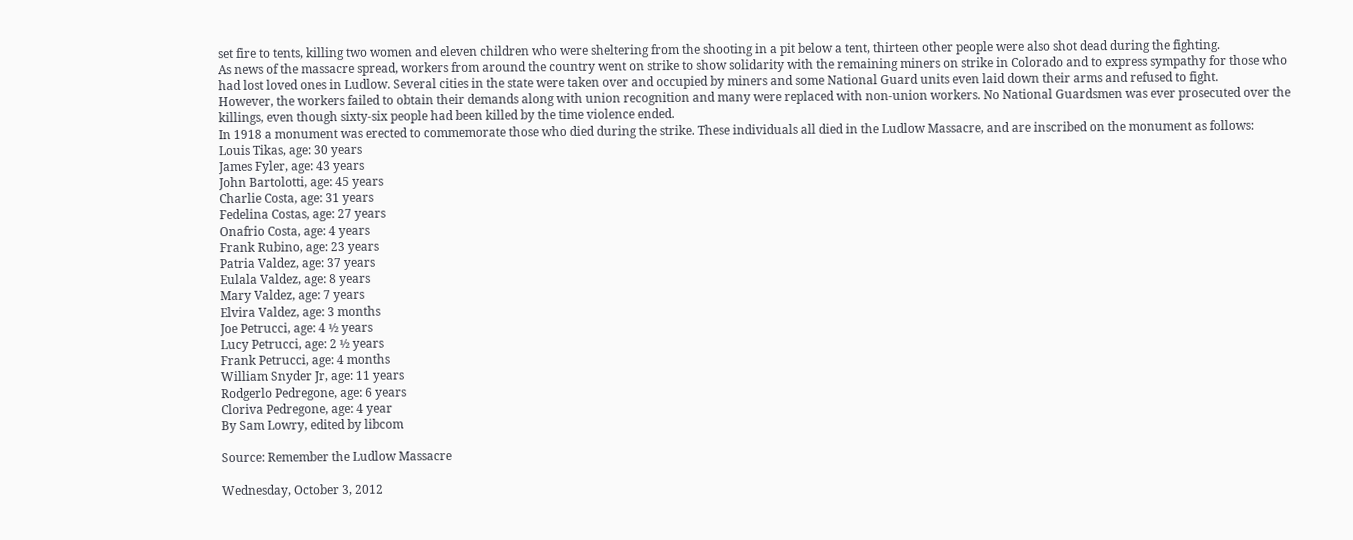set fire to tents, killing two women and eleven children who were sheltering from the shooting in a pit below a tent, thirteen other people were also shot dead during the fighting.
As news of the massacre spread, workers from around the country went on strike to show solidarity with the remaining miners on strike in Colorado and to express sympathy for those who had lost loved ones in Ludlow. Several cities in the state were taken over and occupied by miners and some National Guard units even laid down their arms and refused to fight.
However, the workers failed to obtain their demands along with union recognition and many were replaced with non-union workers. No National Guardsmen was ever prosecuted over the killings, even though sixty-six people had been killed by the time violence ended.
In 1918 a monument was erected to commemorate those who died during the strike. These individuals all died in the Ludlow Massacre, and are inscribed on the monument as follows:
Louis Tikas, age: 30 years
James Fyler, age: 43 years
John Bartolotti, age: 45 years
Charlie Costa, age: 31 years
Fedelina Costas, age: 27 years
Onafrio Costa, age: 4 years
Frank Rubino, age: 23 years
Patria Valdez, age: 37 years
Eulala Valdez, age: 8 years
Mary Valdez, age: 7 years
Elvira Valdez, age: 3 months
Joe Petrucci, age: 4 ½ years
Lucy Petrucci, age: 2 ½ years
Frank Petrucci, age: 4 months
William Snyder Jr, age: 11 years
Rodgerlo Pedregone, age: 6 years
Cloriva Pedregone, age: 4 year
By Sam Lowry, edited by libcom

Source: Remember the Ludlow Massacre

Wednesday, October 3, 2012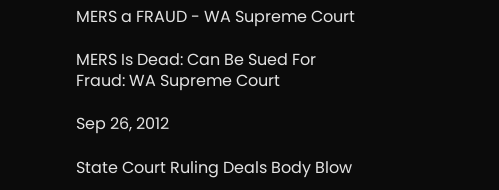MERS a FRAUD - WA Supreme Court

MERS Is Dead: Can Be Sued For Fraud: WA Supreme Court

Sep 26, 2012

State Court Ruling Deals Body Blow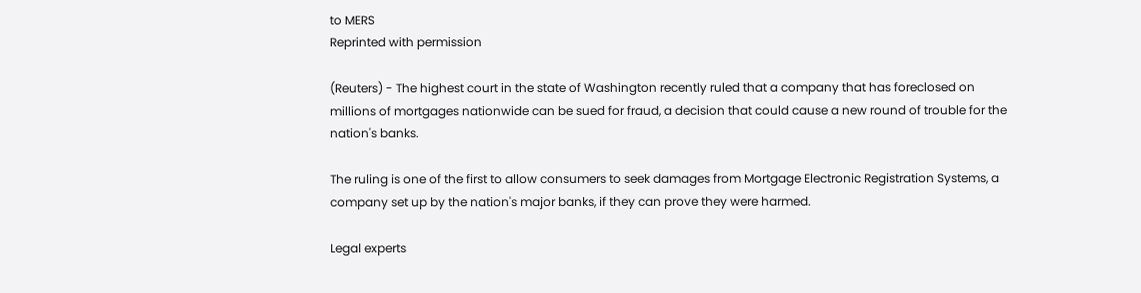to MERS
Reprinted with permission

(Reuters) - The highest court in the state of Washington recently ruled that a company that has foreclosed on millions of mortgages nationwide can be sued for fraud, a decision that could cause a new round of trouble for the nation's banks.

The ruling is one of the first to allow consumers to seek damages from Mortgage Electronic Registration Systems, a company set up by the nation's major banks, if they can prove they were harmed.

Legal experts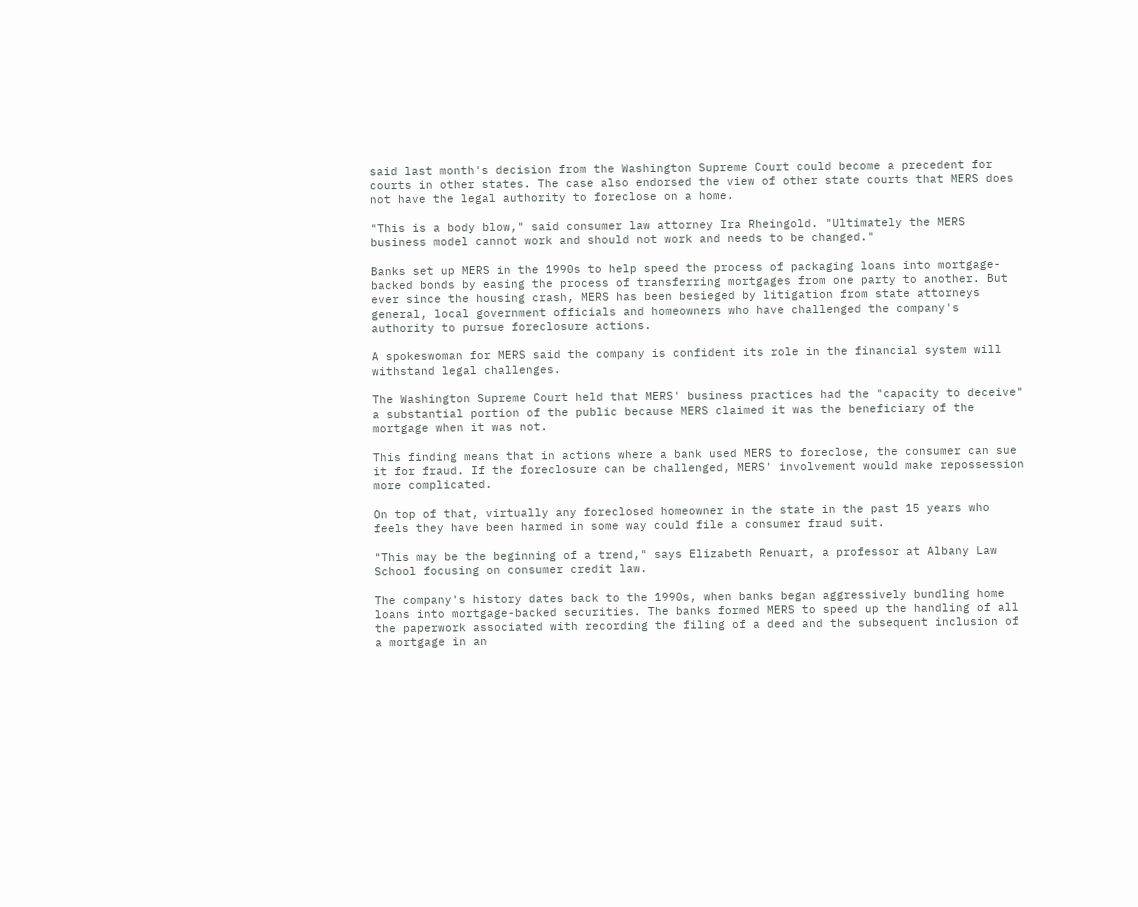said last month's decision from the Washington Supreme Court could become a precedent for courts in other states. The case also endorsed the view of other state courts that MERS does not have the legal authority to foreclose on a home.

"This is a body blow," said consumer law attorney Ira Rheingold. "Ultimately the MERS business model cannot work and should not work and needs to be changed."

Banks set up MERS in the 1990s to help speed the process of packaging loans into mortgage-backed bonds by easing the process of transferring mortgages from one party to another. But ever since the housing crash, MERS has been besieged by litigation from state attorneys general, local government officials and homeowners who have challenged the company's authority to pursue foreclosure actions.

A spokeswoman for MERS said the company is confident its role in the financial system will withstand legal challenges.

The Washington Supreme Court held that MERS' business practices had the "capacity to deceive" a substantial portion of the public because MERS claimed it was the beneficiary of the mortgage when it was not.

This finding means that in actions where a bank used MERS to foreclose, the consumer can sue it for fraud. If the foreclosure can be challenged, MERS' involvement would make repossession more complicated.

On top of that, virtually any foreclosed homeowner in the state in the past 15 years who feels they have been harmed in some way could file a consumer fraud suit.

"This may be the beginning of a trend," says Elizabeth Renuart, a professor at Albany Law School focusing on consumer credit law.

The company's history dates back to the 1990s, when banks began aggressively bundling home loans into mortgage-backed securities. The banks formed MERS to speed up the handling of all the paperwork associated with recording the filing of a deed and the subsequent inclusion of a mortgage in an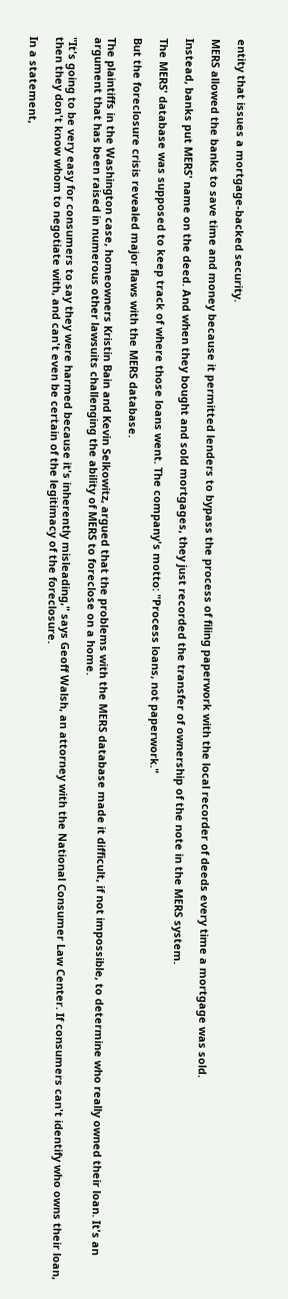entity that issues a mortgage-backed security.

MERS allowed the banks to save time and money because it permitted lenders to bypass the process of filing paperwork with the local recorder of deeds every time a mortgage was sold.

Instead, banks put MERS' name on the deed. And when they bought and sold mortgages, they just recorded the transfer of ownership of the note in the MERS system.

The MERS' database was supposed to keep track of where those loans went. The company's motto: "Process loans, not paperwork."

But the foreclosure crisis revealed major flaws with the MERS database.

The plaintiffs in the Washington case, homeowners Kristin Bain and Kevin Selkowitz, argued that the problems with the MERS database made it difficult, if not impossible, to determine who really owned their loan. It's an argument that has been raised in numerous other lawsuits challenging the ability of MERS to foreclose on a home.

"It's going to be very easy for consumers to say they were harmed because it's inherently misleading," says Geoff Walsh, an attorney with the National Consumer Law Center. If consumers can't identify who owns their loan, then they don't know whom to negotiate with, and can't even be certain of the legitimacy of the foreclosure.

In a statement,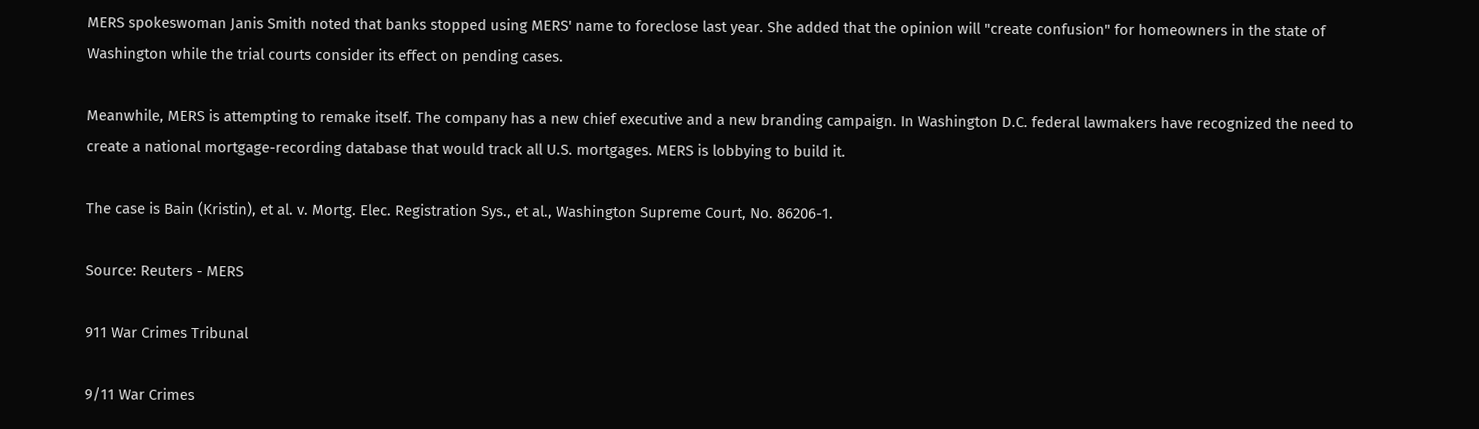MERS spokeswoman Janis Smith noted that banks stopped using MERS' name to foreclose last year. She added that the opinion will "create confusion" for homeowners in the state of Washington while the trial courts consider its effect on pending cases.

Meanwhile, MERS is attempting to remake itself. The company has a new chief executive and a new branding campaign. In Washington D.C. federal lawmakers have recognized the need to create a national mortgage-recording database that would track all U.S. mortgages. MERS is lobbying to build it.

The case is Bain (Kristin), et al. v. Mortg. Elec. Registration Sys., et al., Washington Supreme Court, No. 86206-1.

Source: Reuters - MERS

911 War Crimes Tribunal

9/11 War Crimes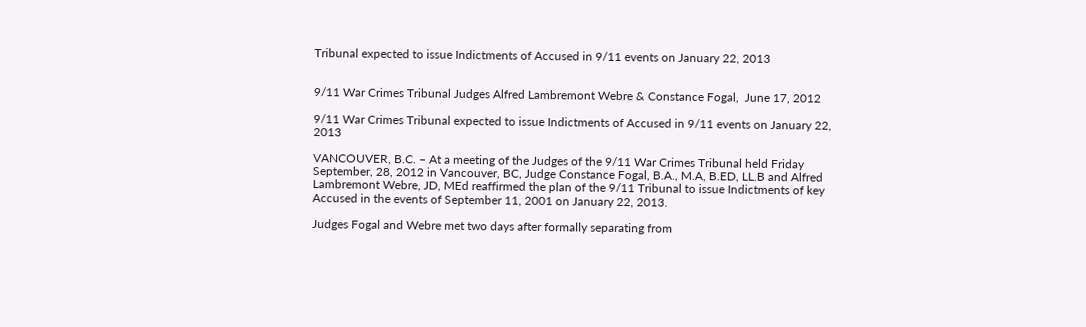Tribunal expected to issue Indictments of Accused in 9/11 events on January 22, 2013


9/11 War Crimes Tribunal Judges Alfred Lambremont Webre & Constance Fogal,  June 17, 2012

9/11 War Crimes Tribunal expected to issue Indictments of Accused in 9/11 events on January 22, 2013

VANCOUVER, B.C. – At a meeting of the Judges of the 9/11 War Crimes Tribunal held Friday September, 28, 2012 in Vancouver, BC, Judge Constance Fogal, B.A., M.A, B.ED, LL.B and Alfred Lambremont Webre, JD, MEd reaffirmed the plan of the 9/11 Tribunal to issue Indictments of key Accused in the events of September 11, 2001 on January 22, 2013.

Judges Fogal and Webre met two days after formally separating from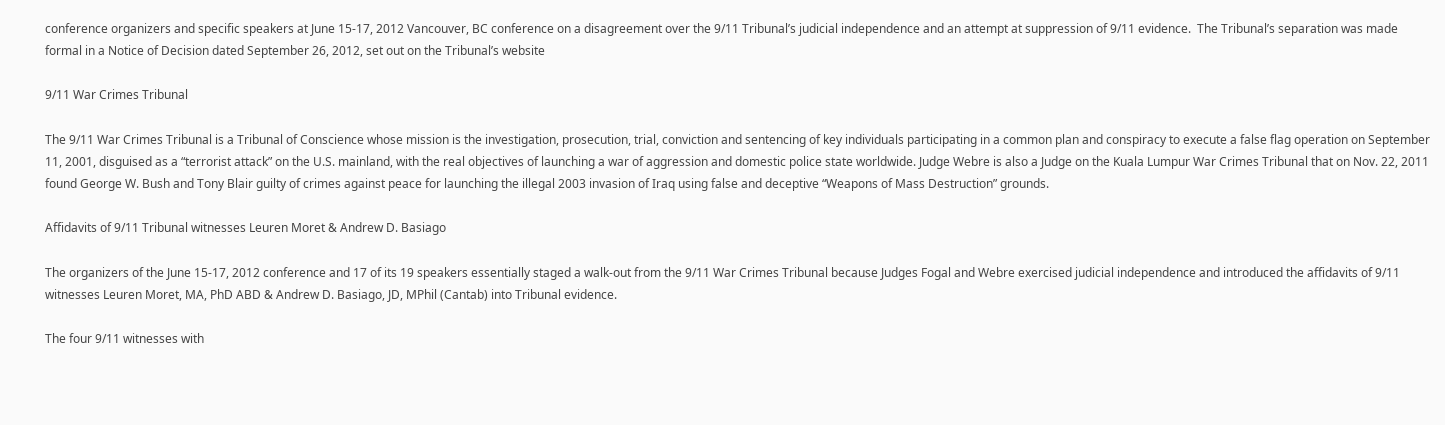conference organizers and specific speakers at June 15-17, 2012 Vancouver, BC conference on a disagreement over the 9/11 Tribunal’s judicial independence and an attempt at suppression of 9/11 evidence.  The Tribunal’s separation was made formal in a Notice of Decision dated September 26, 2012, set out on the Tribunal’s website

9/11 War Crimes Tribunal

The 9/11 War Crimes Tribunal is a Tribunal of Conscience whose mission is the investigation, prosecution, trial, conviction and sentencing of key individuals participating in a common plan and conspiracy to execute a false flag operation on September 11, 2001, disguised as a “terrorist attack” on the U.S. mainland, with the real objectives of launching a war of aggression and domestic police state worldwide. Judge Webre is also a Judge on the Kuala Lumpur War Crimes Tribunal that on Nov. 22, 2011 found George W. Bush and Tony Blair guilty of crimes against peace for launching the illegal 2003 invasion of Iraq using false and deceptive “Weapons of Mass Destruction” grounds.

Affidavits of 9/11 Tribunal witnesses Leuren Moret & Andrew D. Basiago

The organizers of the June 15-17, 2012 conference and 17 of its 19 speakers essentially staged a walk-out from the 9/11 War Crimes Tribunal because Judges Fogal and Webre exercised judicial independence and introduced the affidavits of 9/11 witnesses Leuren Moret, MA, PhD ABD & Andrew D. Basiago, JD, MPhil (Cantab) into Tribunal evidence.

The four 9/11 witnesses with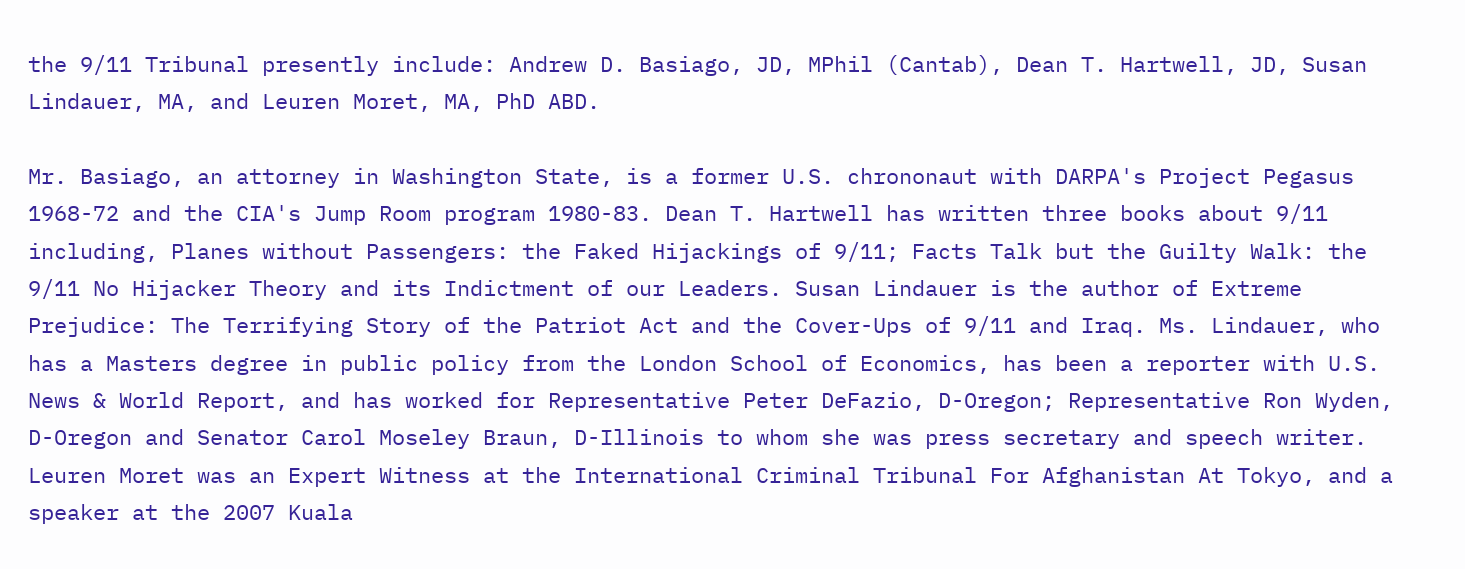the 9/11 Tribunal presently include: Andrew D. Basiago, JD, MPhil (Cantab), Dean T. Hartwell, JD, Susan Lindauer, MA, and Leuren Moret, MA, PhD ABD.

Mr. Basiago, an attorney in Washington State, is a former U.S. chrononaut with DARPA's Project Pegasus 1968-72 and the CIA's Jump Room program 1980-83. Dean T. Hartwell has written three books about 9/11 including, Planes without Passengers: the Faked Hijackings of 9/11; Facts Talk but the Guilty Walk: the 9/11 No Hijacker Theory and its Indictment of our Leaders. Susan Lindauer is the author of Extreme Prejudice: The Terrifying Story of the Patriot Act and the Cover-Ups of 9/11 and Iraq. Ms. Lindauer, who has a Masters degree in public policy from the London School of Economics, has been a reporter with U.S. News & World Report, and has worked for Representative Peter DeFazio, D-Oregon; Representative Ron Wyden, D-Oregon and Senator Carol Moseley Braun, D-Illinois to whom she was press secretary and speech writer. Leuren Moret was an Expert Witness at the International Criminal Tribunal For Afghanistan At Tokyo, and a speaker at the 2007 Kuala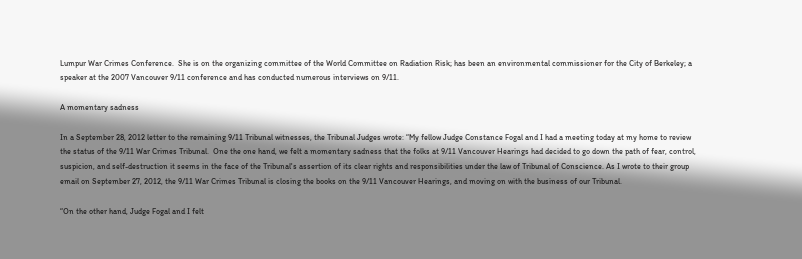Lumpur War Crimes Conference.  She is on the organizing committee of the World Committee on Radiation Risk; has been an environmental commissioner for the City of Berkeley; a speaker at the 2007 Vancouver 9/11 conference and has conducted numerous interviews on 9/11.

A momentary sadness

In a September 28, 2012 letter to the remaining 9/11 Tribunal witnesses, the Tribunal Judges wrote: “My fellow Judge Constance Fogal and I had a meeting today at my home to review the status of the 9/11 War Crimes Tribunal.  One the one hand, we felt a momentary sadness that the folks at 9/11 Vancouver Hearings had decided to go down the path of fear, control, suspicion, and self-destruction it seems in the face of the Tribunal's assertion of its clear rights and responsibilities under the law of Tribunal of Conscience. As I wrote to their group email on September 27, 2012, the 9/11 War Crimes Tribunal is closing the books on the 9/11 Vancouver Hearings, and moving on with the business of our Tribunal.

“On the other hand, Judge Fogal and I felt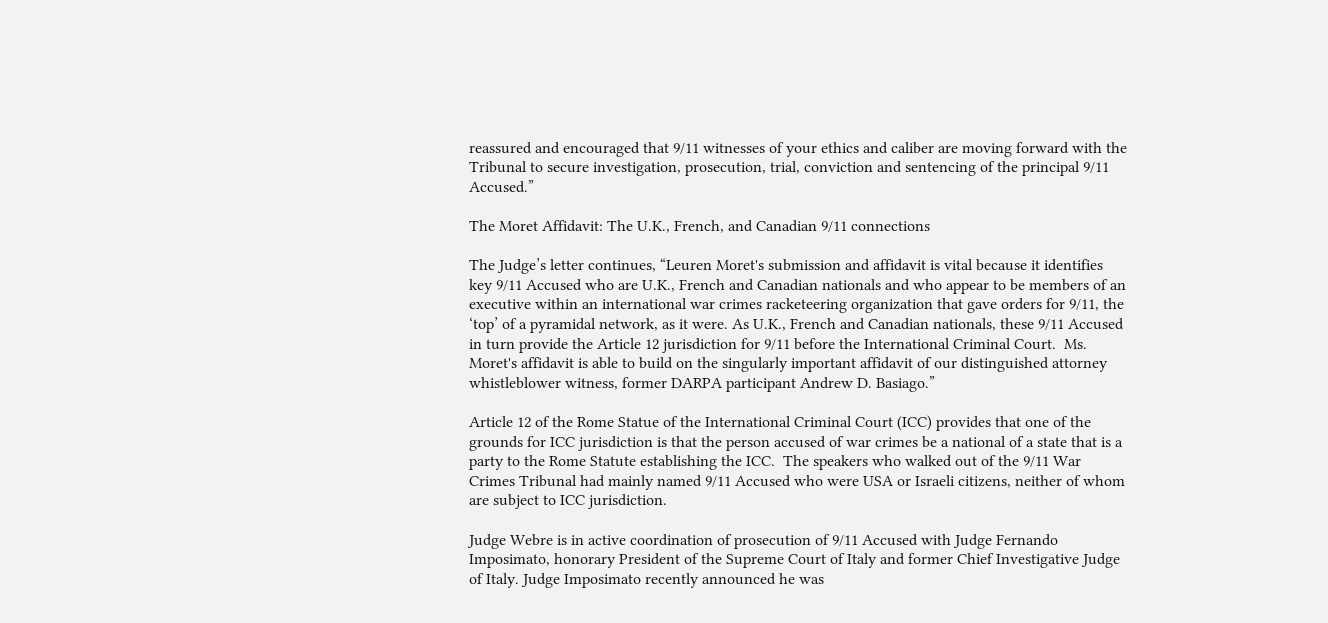reassured and encouraged that 9/11 witnesses of your ethics and caliber are moving forward with the Tribunal to secure investigation, prosecution, trial, conviction and sentencing of the principal 9/11 Accused.”

The Moret Affidavit: The U.K., French, and Canadian 9/11 connections

The Judge’s letter continues, “Leuren Moret's submission and affidavit is vital because it identifies key 9/11 Accused who are U.K., French and Canadian nationals and who appear to be members of an executive within an international war crimes racketeering organization that gave orders for 9/11, the ‘top’ of a pyramidal network, as it were. As U.K., French and Canadian nationals, these 9/11 Accused in turn provide the Article 12 jurisdiction for 9/11 before the International Criminal Court.  Ms. Moret's affidavit is able to build on the singularly important affidavit of our distinguished attorney whistleblower witness, former DARPA participant Andrew D. Basiago.”

Article 12 of the Rome Statue of the International Criminal Court (ICC) provides that one of the grounds for ICC jurisdiction is that the person accused of war crimes be a national of a state that is a party to the Rome Statute establishing the ICC.  The speakers who walked out of the 9/11 War Crimes Tribunal had mainly named 9/11 Accused who were USA or Israeli citizens, neither of whom are subject to ICC jurisdiction.

Judge Webre is in active coordination of prosecution of 9/11 Accused with Judge Fernando Imposimato, honorary President of the Supreme Court of Italy and former Chief Investigative Judge of Italy. Judge Imposimato recently announced he was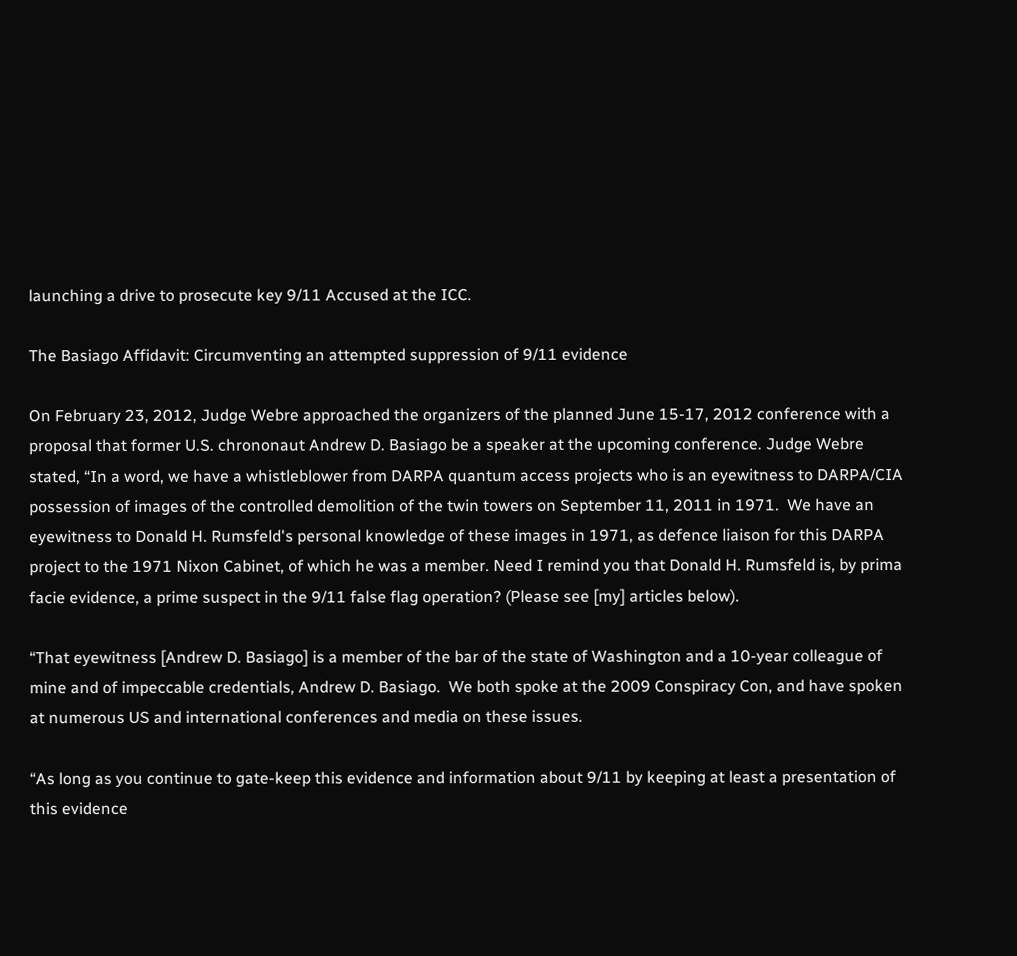launching a drive to prosecute key 9/11 Accused at the ICC.

The Basiago Affidavit: Circumventing an attempted suppression of 9/11 evidence

On February 23, 2012, Judge Webre approached the organizers of the planned June 15-17, 2012 conference with a proposal that former U.S. chrononaut Andrew D. Basiago be a speaker at the upcoming conference. Judge Webre stated, “In a word, we have a whistleblower from DARPA quantum access projects who is an eyewitness to DARPA/CIA possession of images of the controlled demolition of the twin towers on September 11, 2011 in 1971.  We have an eyewitness to Donald H. Rumsfeld's personal knowledge of these images in 1971, as defence liaison for this DARPA project to the 1971 Nixon Cabinet, of which he was a member. Need I remind you that Donald H. Rumsfeld is, by prima facie evidence, a prime suspect in the 9/11 false flag operation? (Please see [my] articles below).

“That eyewitness [Andrew D. Basiago] is a member of the bar of the state of Washington and a 10-year colleague of mine and of impeccable credentials, Andrew D. Basiago.  We both spoke at the 2009 Conspiracy Con, and have spoken at numerous US and international conferences and media on these issues.

“As long as you continue to gate-keep this evidence and information about 9/11 by keeping at least a presentation of this evidence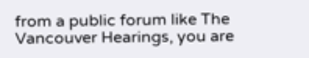from a public forum like The Vancouver Hearings, you are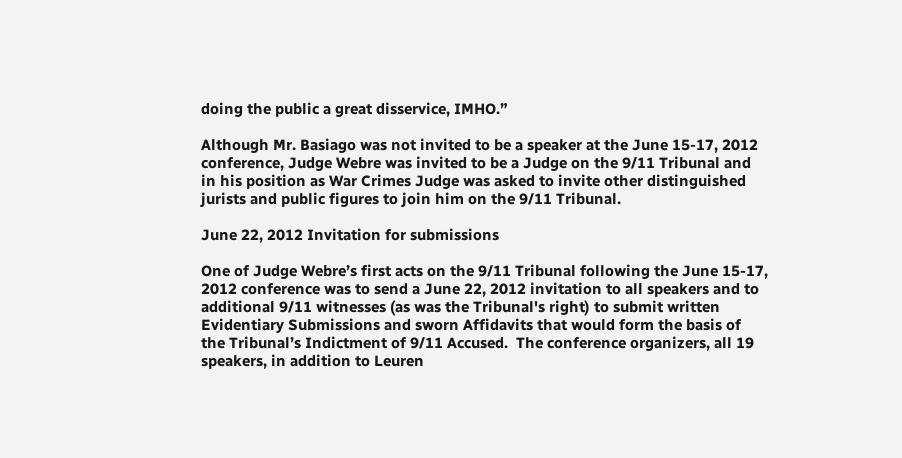doing the public a great disservice, IMHO.”

Although Mr. Basiago was not invited to be a speaker at the June 15-17, 2012 conference, Judge Webre was invited to be a Judge on the 9/11 Tribunal and in his position as War Crimes Judge was asked to invite other distinguished jurists and public figures to join him on the 9/11 Tribunal.

June 22, 2012 Invitation for submissions

One of Judge Webre’s first acts on the 9/11 Tribunal following the June 15-17, 2012 conference was to send a June 22, 2012 invitation to all speakers and to additional 9/11 witnesses (as was the Tribunal's right) to submit written Evidentiary Submissions and sworn Affidavits that would form the basis of the Tribunal’s Indictment of 9/11 Accused.  The conference organizers, all 19 speakers, in addition to Leuren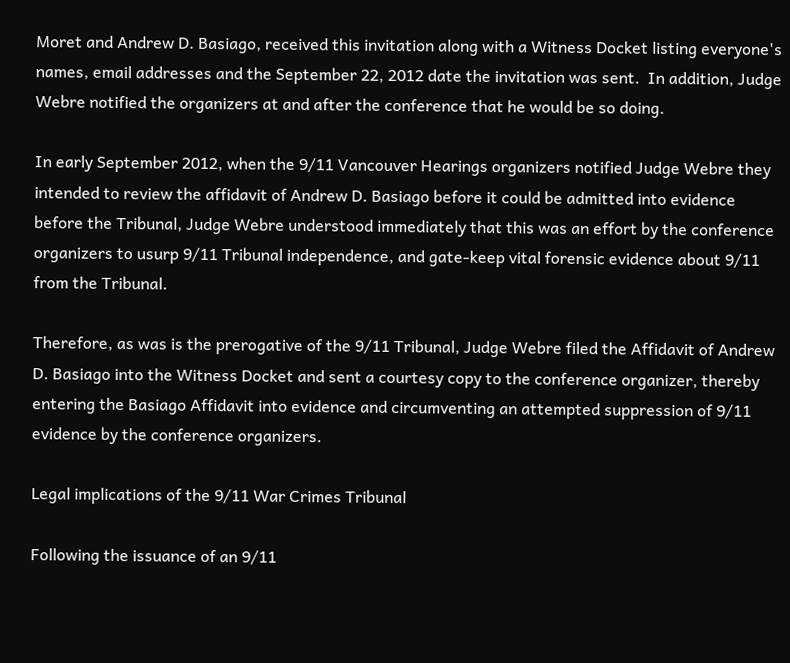Moret and Andrew D. Basiago, received this invitation along with a Witness Docket listing everyone's names, email addresses and the September 22, 2012 date the invitation was sent.  In addition, Judge Webre notified the organizers at and after the conference that he would be so doing.

In early September 2012, when the 9/11 Vancouver Hearings organizers notified Judge Webre they intended to review the affidavit of Andrew D. Basiago before it could be admitted into evidence before the Tribunal, Judge Webre understood immediately that this was an effort by the conference organizers to usurp 9/11 Tribunal independence, and gate-keep vital forensic evidence about 9/11 from the Tribunal.

Therefore, as was is the prerogative of the 9/11 Tribunal, Judge Webre filed the Affidavit of Andrew D. Basiago into the Witness Docket and sent a courtesy copy to the conference organizer, thereby entering the Basiago Affidavit into evidence and circumventing an attempted suppression of 9/11 evidence by the conference organizers.

Legal implications of the 9/11 War Crimes Tribunal

Following the issuance of an 9/11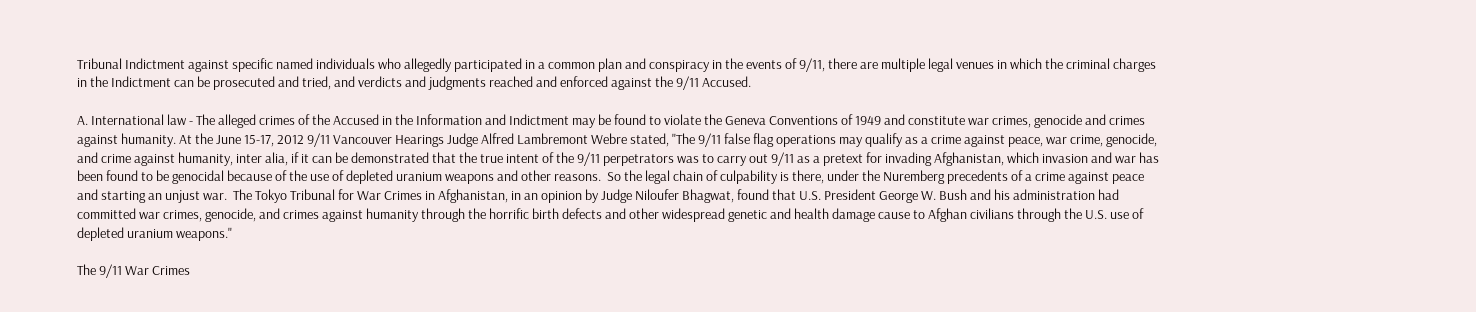Tribunal Indictment against specific named individuals who allegedly participated in a common plan and conspiracy in the events of 9/11, there are multiple legal venues in which the criminal charges in the Indictment can be prosecuted and tried, and verdicts and judgments reached and enforced against the 9/11 Accused.

A. International law - The alleged crimes of the Accused in the Information and Indictment may be found to violate the Geneva Conventions of 1949 and constitute war crimes, genocide and crimes against humanity. At the June 15-17, 2012 9/11 Vancouver Hearings Judge Alfred Lambremont Webre stated, "The 9/11 false flag operations may qualify as a crime against peace, war crime, genocide, and crime against humanity, inter alia, if it can be demonstrated that the true intent of the 9/11 perpetrators was to carry out 9/11 as a pretext for invading Afghanistan, which invasion and war has been found to be genocidal because of the use of depleted uranium weapons and other reasons.  So the legal chain of culpability is there, under the Nuremberg precedents of a crime against peace and starting an unjust war.  The Tokyo Tribunal for War Crimes in Afghanistan, in an opinion by Judge Niloufer Bhagwat, found that U.S. President George W. Bush and his administration had committed war crimes, genocide, and crimes against humanity through the horrific birth defects and other widespread genetic and health damage cause to Afghan civilians through the U.S. use of depleted uranium weapons."

The 9/11 War Crimes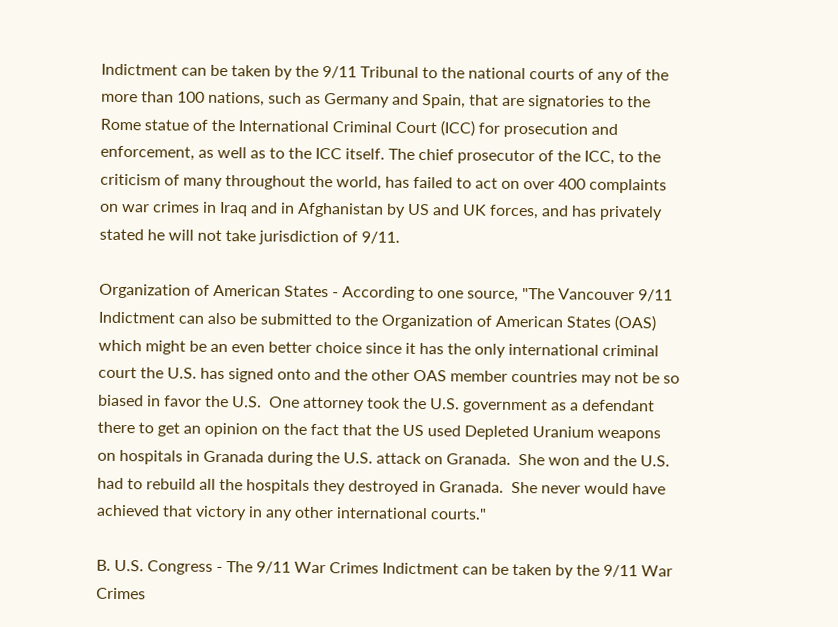Indictment can be taken by the 9/11 Tribunal to the national courts of any of the more than 100 nations, such as Germany and Spain, that are signatories to the Rome statue of the International Criminal Court (ICC) for prosecution and enforcement, as well as to the ICC itself. The chief prosecutor of the ICC, to the criticism of many throughout the world, has failed to act on over 400 complaints on war crimes in Iraq and in Afghanistan by US and UK forces, and has privately stated he will not take jurisdiction of 9/11.

Organization of American States - According to one source, "The Vancouver 9/11 Indictment can also be submitted to the Organization of American States (OAS) which might be an even better choice since it has the only international criminal court the U.S. has signed onto and the other OAS member countries may not be so biased in favor the U.S.  One attorney took the U.S. government as a defendant there to get an opinion on the fact that the US used Depleted Uranium weapons on hospitals in Granada during the U.S. attack on Granada.  She won and the U.S. had to rebuild all the hospitals they destroyed in Granada.  She never would have achieved that victory in any other international courts."

B. U.S. Congress - The 9/11 War Crimes Indictment can be taken by the 9/11 War Crimes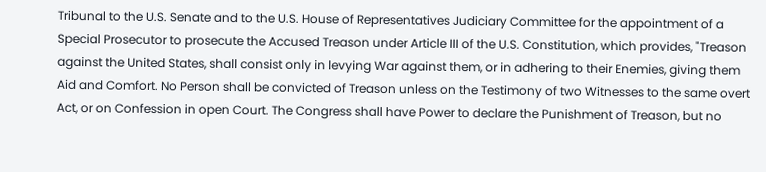Tribunal to the U.S. Senate and to the U.S. House of Representatives Judiciary Committee for the appointment of a Special Prosecutor to prosecute the Accused Treason under Article III of the U.S. Constitution, which provides, "Treason against the United States, shall consist only in levying War against them, or in adhering to their Enemies, giving them Aid and Comfort. No Person shall be convicted of Treason unless on the Testimony of two Witnesses to the same overt Act, or on Confession in open Court. The Congress shall have Power to declare the Punishment of Treason, but no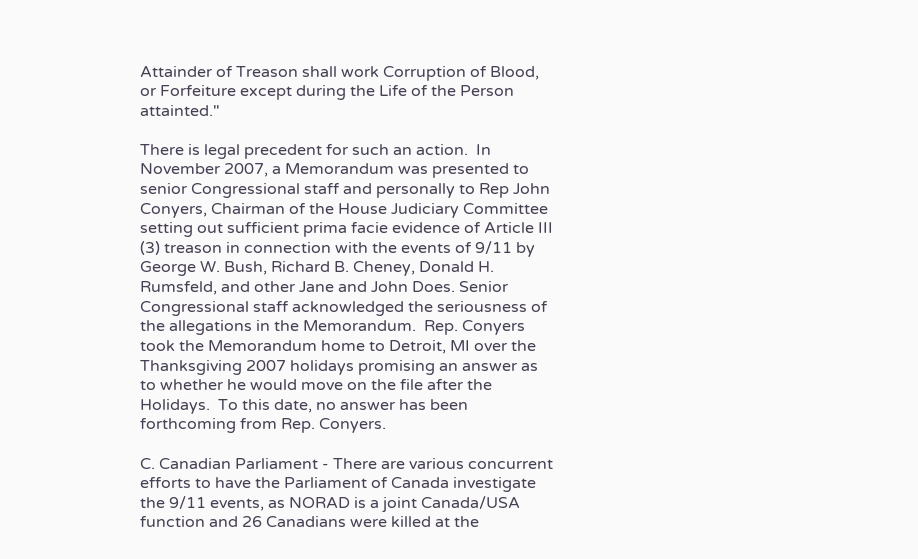Attainder of Treason shall work Corruption of Blood, or Forfeiture except during the Life of the Person attainted."

There is legal precedent for such an action.  In November 2007, a Memorandum was presented to senior Congressional staff and personally to Rep John Conyers, Chairman of the House Judiciary Committee setting out sufficient prima facie evidence of Article III (3) treason in connection with the events of 9/11 by George W. Bush, Richard B. Cheney, Donald H. Rumsfeld, and other Jane and John Does. Senior Congressional staff acknowledged the seriousness of the allegations in the Memorandum.  Rep. Conyers took the Memorandum home to Detroit, MI over the Thanksgiving 2007 holidays promising an answer as to whether he would move on the file after the Holidays.  To this date, no answer has been forthcoming from Rep. Conyers.

C. Canadian Parliament - There are various concurrent efforts to have the Parliament of Canada investigate the 9/11 events, as NORAD is a joint Canada/USA function and 26 Canadians were killed at the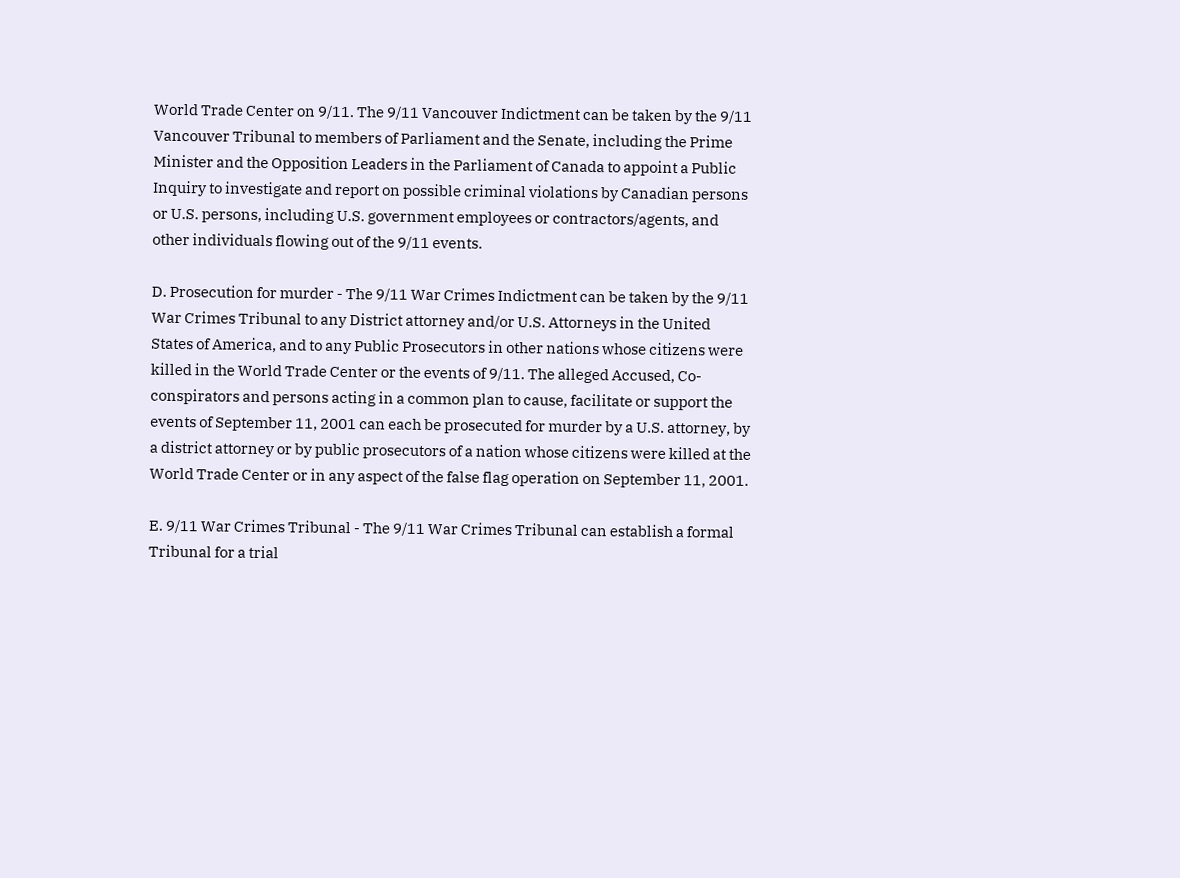World Trade Center on 9/11. The 9/11 Vancouver Indictment can be taken by the 9/11 Vancouver Tribunal to members of Parliament and the Senate, including the Prime Minister and the Opposition Leaders in the Parliament of Canada to appoint a Public Inquiry to investigate and report on possible criminal violations by Canadian persons or U.S. persons, including U.S. government employees or contractors/agents, and other individuals flowing out of the 9/11 events.

D. Prosecution for murder - The 9/11 War Crimes Indictment can be taken by the 9/11 War Crimes Tribunal to any District attorney and/or U.S. Attorneys in the United States of America, and to any Public Prosecutors in other nations whose citizens were killed in the World Trade Center or the events of 9/11. The alleged Accused, Co-conspirators and persons acting in a common plan to cause, facilitate or support the events of September 11, 2001 can each be prosecuted for murder by a U.S. attorney, by a district attorney or by public prosecutors of a nation whose citizens were killed at the World Trade Center or in any aspect of the false flag operation on September 11, 2001.

E. 9/11 War Crimes Tribunal - The 9/11 War Crimes Tribunal can establish a formal Tribunal for a trial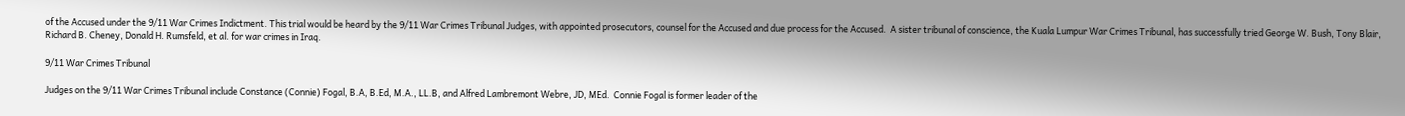of the Accused under the 9/11 War Crimes Indictment. This trial would be heard by the 9/11 War Crimes Tribunal Judges, with appointed prosecutors, counsel for the Accused and due process for the Accused.  A sister tribunal of conscience, the Kuala Lumpur War Crimes Tribunal, has successfully tried George W. Bush, Tony Blair, Richard B. Cheney, Donald H. Rumsfeld, et al. for war crimes in Iraq.

9/11 War Crimes Tribunal

Judges on the 9/11 War Crimes Tribunal include Constance (Connie) Fogal, B.A, B.Ed, M.A., LL.B, and Alfred Lambremont Webre, JD, MEd.  Connie Fogal is former leader of the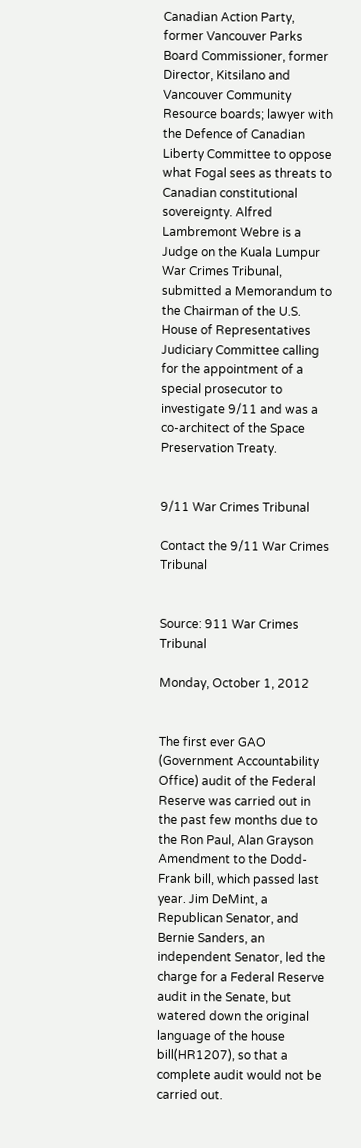Canadian Action Party, former Vancouver Parks Board Commissioner, former Director, Kitsilano and Vancouver Community Resource boards; lawyer with the Defence of Canadian Liberty Committee to oppose what Fogal sees as threats to Canadian constitutional sovereignty. Alfred Lambremont Webre is a Judge on the Kuala Lumpur War Crimes Tribunal, submitted a Memorandum to the Chairman of the U.S. House of Representatives Judiciary Committee calling for the appointment of a special prosecutor to investigate 9/11 and was a co-architect of the Space Preservation Treaty.


9/11 War Crimes Tribunal

Contact the 9/11 War Crimes Tribunal


Source: 911 War Crimes Tribunal

Monday, October 1, 2012


The first ever GAO (Government Accountability Office) audit of the Federal Reserve was carried out in the past few months due to the Ron Paul, Alan Grayson Amendment to the Dodd-Frank bill, which passed last year. Jim DeMint, a Republican Senator, and Bernie Sanders, an independent Senator, led the charge for a Federal Reserve audit in the Senate, but watered down the original language of the house bill(HR1207), so that a complete audit would not be carried out.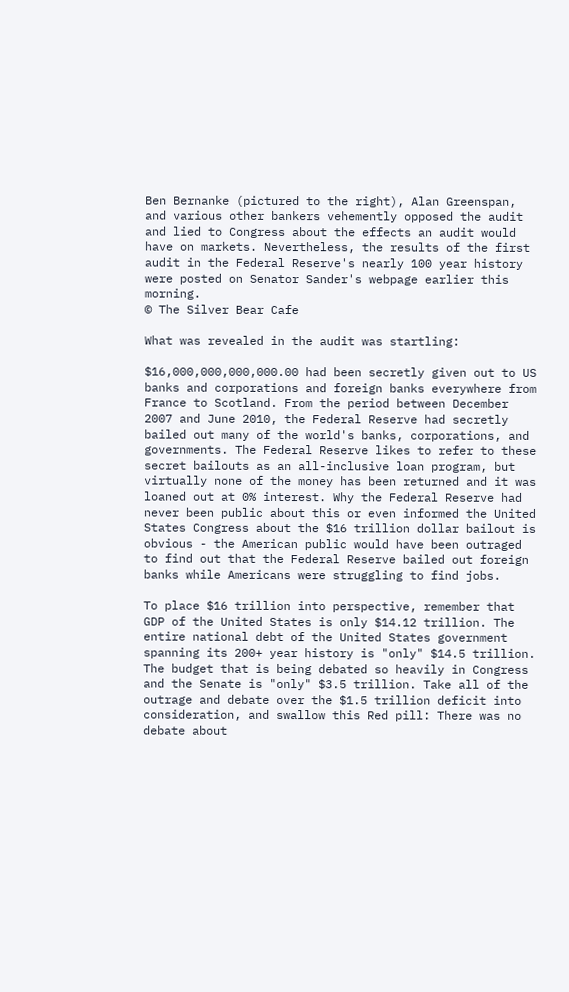Ben Bernanke (pictured to the right), Alan Greenspan, and various other bankers vehemently opposed the audit and lied to Congress about the effects an audit would have on markets. Nevertheless, the results of the first audit in the Federal Reserve's nearly 100 year history were posted on Senator Sander's webpage earlier this morning.
© The Silver Bear Cafe

What was revealed in the audit was startling:

$16,000,000,000,000.00 had been secretly given out to US banks and corporations and foreign banks everywhere from France to Scotland. From the period between December 2007 and June 2010, the Federal Reserve had secretly bailed out many of the world's banks, corporations, and governments. The Federal Reserve likes to refer to these secret bailouts as an all-inclusive loan program, but virtually none of the money has been returned and it was loaned out at 0% interest. Why the Federal Reserve had never been public about this or even informed the United States Congress about the $16 trillion dollar bailout is obvious - the American public would have been outraged to find out that the Federal Reserve bailed out foreign banks while Americans were struggling to find jobs.

To place $16 trillion into perspective, remember that GDP of the United States is only $14.12 trillion. The entire national debt of the United States government spanning its 200+ year history is "only" $14.5 trillion. The budget that is being debated so heavily in Congress and the Senate is "only" $3.5 trillion. Take all of the outrage and debate over the $1.5 trillion deficit into consideration, and swallow this Red pill: There was no debate about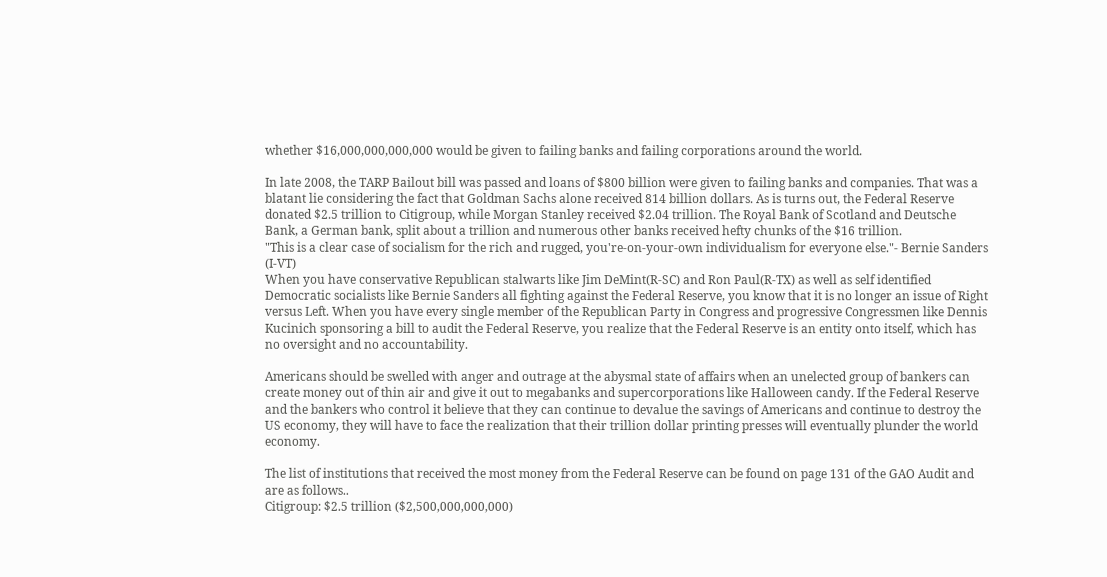whether $16,000,000,000,000 would be given to failing banks and failing corporations around the world.

In late 2008, the TARP Bailout bill was passed and loans of $800 billion were given to failing banks and companies. That was a blatant lie considering the fact that Goldman Sachs alone received 814 billion dollars. As is turns out, the Federal Reserve donated $2.5 trillion to Citigroup, while Morgan Stanley received $2.04 trillion. The Royal Bank of Scotland and Deutsche Bank, a German bank, split about a trillion and numerous other banks received hefty chunks of the $16 trillion.
"This is a clear case of socialism for the rich and rugged, you're-on-your-own individualism for everyone else."- Bernie Sanders (I-VT)
When you have conservative Republican stalwarts like Jim DeMint(R-SC) and Ron Paul(R-TX) as well as self identified Democratic socialists like Bernie Sanders all fighting against the Federal Reserve, you know that it is no longer an issue of Right versus Left. When you have every single member of the Republican Party in Congress and progressive Congressmen like Dennis Kucinich sponsoring a bill to audit the Federal Reserve, you realize that the Federal Reserve is an entity onto itself, which has no oversight and no accountability.

Americans should be swelled with anger and outrage at the abysmal state of affairs when an unelected group of bankers can create money out of thin air and give it out to megabanks and supercorporations like Halloween candy. If the Federal Reserve and the bankers who control it believe that they can continue to devalue the savings of Americans and continue to destroy the US economy, they will have to face the realization that their trillion dollar printing presses will eventually plunder the world economy.

The list of institutions that received the most money from the Federal Reserve can be found on page 131 of the GAO Audit and are as follows..
Citigroup: $2.5 trillion ($2,500,000,000,000)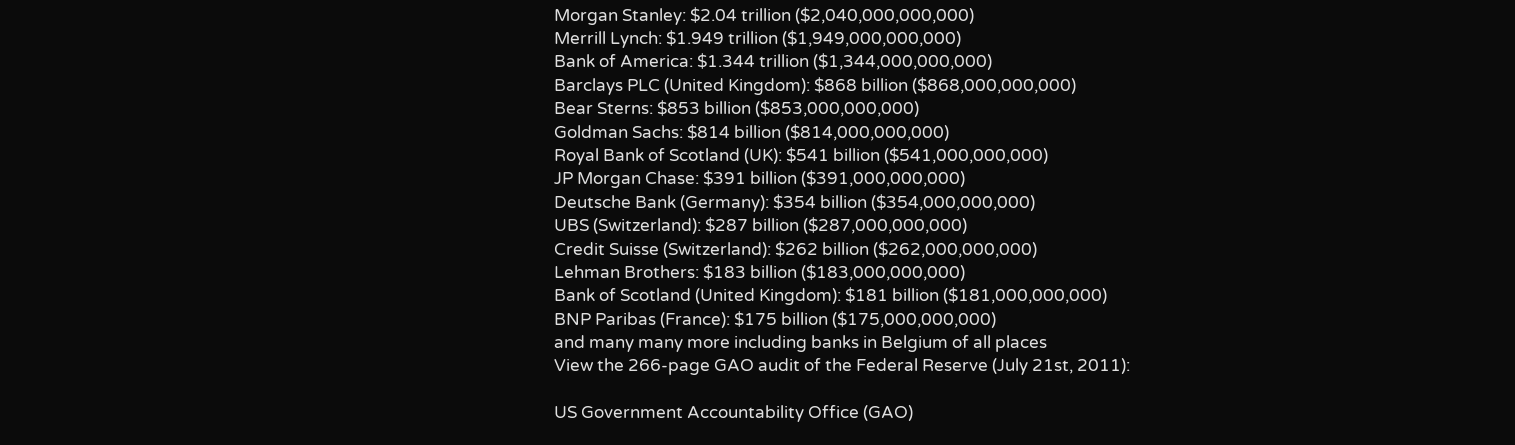Morgan Stanley: $2.04 trillion ($2,040,000,000,000)
Merrill Lynch: $1.949 trillion ($1,949,000,000,000)
Bank of America: $1.344 trillion ($1,344,000,000,000)
Barclays PLC (United Kingdom): $868 billion ($868,000,000,000)
Bear Sterns: $853 billion ($853,000,000,000)
Goldman Sachs: $814 billion ($814,000,000,000)
Royal Bank of Scotland (UK): $541 billion ($541,000,000,000)
JP Morgan Chase: $391 billion ($391,000,000,000)
Deutsche Bank (Germany): $354 billion ($354,000,000,000)
UBS (Switzerland): $287 billion ($287,000,000,000)
Credit Suisse (Switzerland): $262 billion ($262,000,000,000)
Lehman Brothers: $183 billion ($183,000,000,000)
Bank of Scotland (United Kingdom): $181 billion ($181,000,000,000)
BNP Paribas (France): $175 billion ($175,000,000,000)
and many many more including banks in Belgium of all places
View the 266-page GAO audit of the Federal Reserve (July 21st, 2011):

US Government Accountability Office (GAO)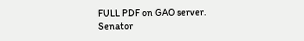FULL PDF on GAO server.
Senator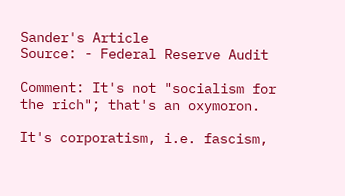Sander's Article
Source: - Federal Reserve Audit

Comment: It's not "socialism for the rich"; that's an oxymoron.

It's corporatism, i.e. fascism,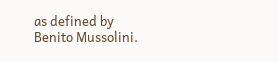as defined by Benito Mussolini.